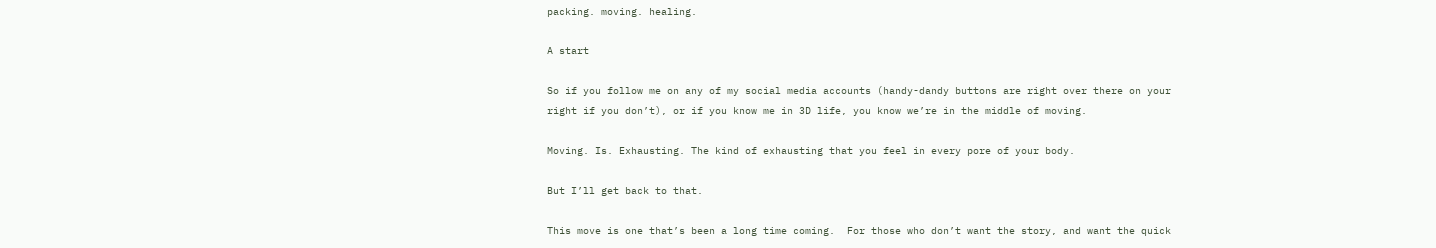packing. moving. healing.

A start

So if you follow me on any of my social media accounts (handy-dandy buttons are right over there on your right if you don’t), or if you know me in 3D life, you know we’re in the middle of moving.

Moving. Is. Exhausting. The kind of exhausting that you feel in every pore of your body.

But I’ll get back to that.

This move is one that’s been a long time coming.  For those who don’t want the story, and want the quick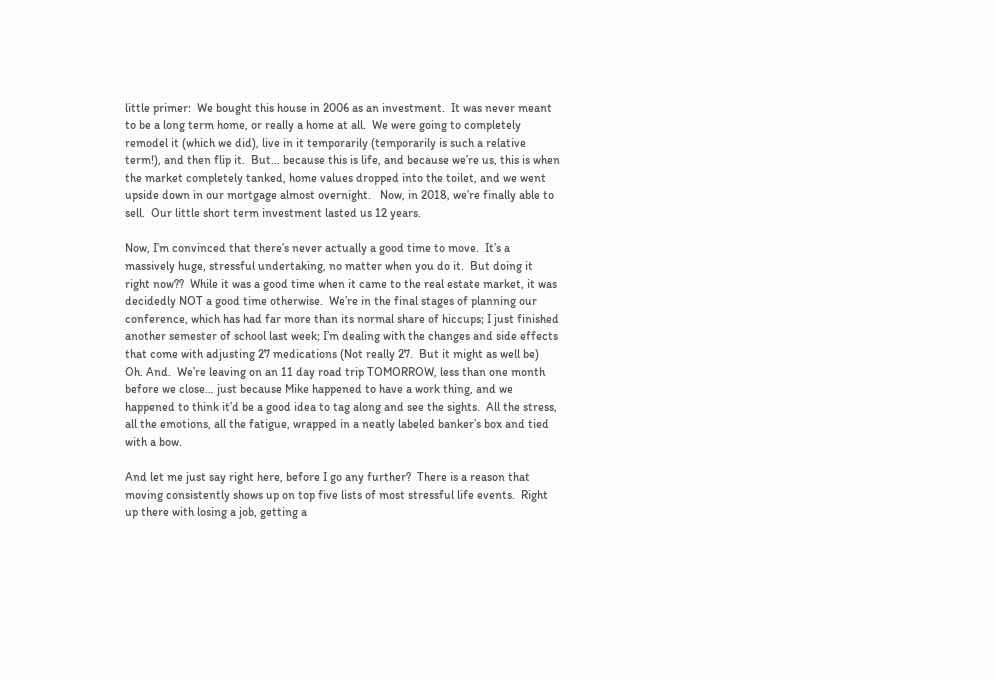little primer:  We bought this house in 2006 as an investment.  It was never meant to be a long term home, or really a home at all.  We were going to completely remodel it (which we did), live in it temporarily (temporarily is such a relative term!), and then flip it.  But… because this is life, and because we’re us, this is when the market completely tanked, home values dropped into the toilet, and we went upside down in our mortgage almost overnight.   Now, in 2018, we’re finally able to sell.  Our little short term investment lasted us 12 years.

Now, I’m convinced that there’s never actually a good time to move.  It’s a massively huge, stressful undertaking, no matter when you do it.  But doing it right now??  While it was a good time when it came to the real estate market, it was decidedly NOT a good time otherwise.  We’re in the final stages of planning our conference, which has had far more than its normal share of hiccups; I just finished another semester of school last week; I’m dealing with the changes and side effects that come with adjusting 27 medications (Not really 27.  But it might as well be)  Oh. And.  We’re leaving on an 11 day road trip TOMORROW, less than one month before we close… just because Mike happened to have a work thing, and we happened to think it’d be a good idea to tag along and see the sights.  All the stress, all the emotions, all the fatigue, wrapped in a neatly labeled banker’s box and tied with a bow.

And let me just say right here, before I go any further?  There is a reason that moving consistently shows up on top five lists of most stressful life events.  Right up there with losing a job, getting a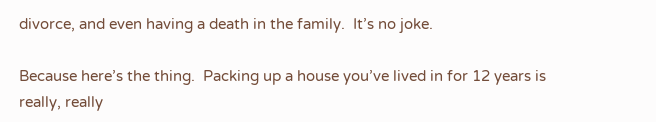divorce, and even having a death in the family.  It’s no joke.

Because here’s the thing.  Packing up a house you’ve lived in for 12 years is really, really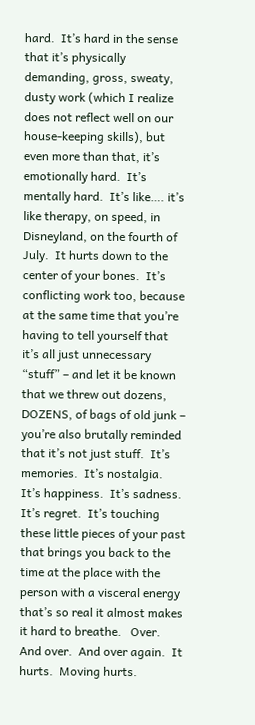hard.  It’s hard in the sense that it’s physically demanding, gross, sweaty, dusty work (which I realize does not reflect well on our house-keeping skills), but even more than that, it’s emotionally hard.  It’s mentally hard.  It’s like…. it’s like therapy, on speed, in Disneyland, on the fourth of July.  It hurts down to the center of your bones.  It’s conflicting work too, because at the same time that you’re having to tell yourself that it’s all just unnecessary “stuff” – and let it be known that we threw out dozens, DOZENS, of bags of old junk – you’re also brutally reminded that it’s not just stuff.  It’s memories.  It’s nostalgia.  It’s happiness.  It’s sadness.  It’s regret.  It’s touching these little pieces of your past that brings you back to the time at the place with the person with a visceral energy that’s so real it almost makes it hard to breathe.   Over.  And over.  And over again.  It hurts.  Moving hurts.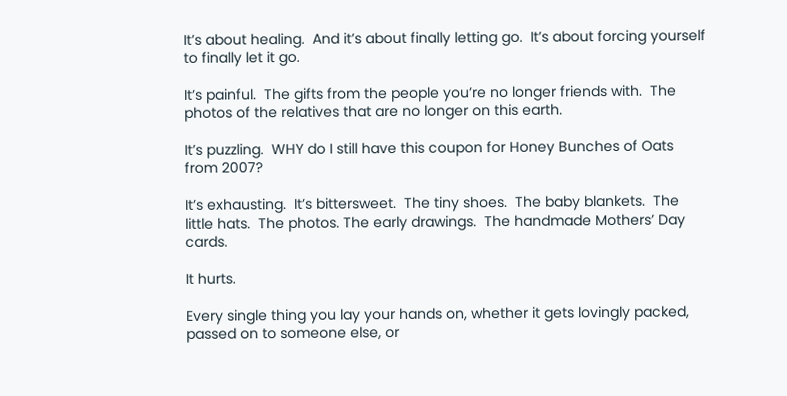It’s about healing.  And it’s about finally letting go.  It’s about forcing yourself to finally let it go.

It’s painful.  The gifts from the people you’re no longer friends with.  The photos of the relatives that are no longer on this earth.

It’s puzzling.  WHY do I still have this coupon for Honey Bunches of Oats from 2007?

It’s exhausting.  It’s bittersweet.  The tiny shoes.  The baby blankets.  The little hats.  The photos. The early drawings.  The handmade Mothers’ Day cards.

It hurts.

Every single thing you lay your hands on, whether it gets lovingly packed, passed on to someone else, or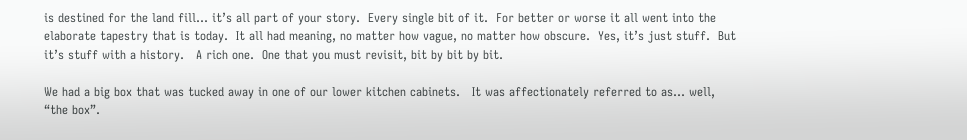is destined for the land fill… it’s all part of your story.  Every single bit of it.  For better or worse it all went into the elaborate tapestry that is today.  It all had meaning, no matter how vague, no matter how obscure.  Yes, it’s just stuff.  But it’s stuff with a history.   A rich one.  One that you must revisit, bit by bit by bit.

We had a big box that was tucked away in one of our lower kitchen cabinets.   It was affectionately referred to as… well, “the box”.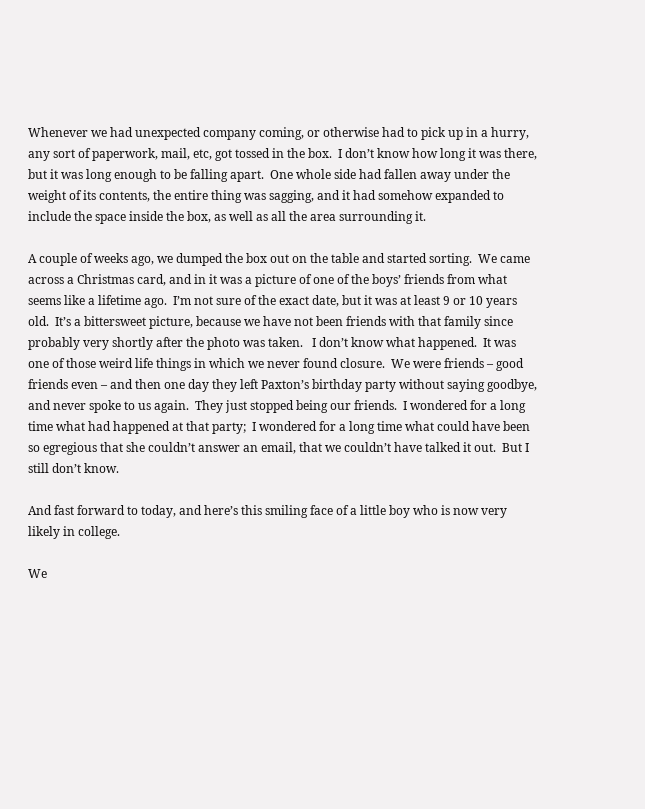Whenever we had unexpected company coming, or otherwise had to pick up in a hurry, any sort of paperwork, mail, etc, got tossed in the box.  I don’t know how long it was there, but it was long enough to be falling apart.  One whole side had fallen away under the weight of its contents, the entire thing was sagging, and it had somehow expanded to include the space inside the box, as well as all the area surrounding it.

A couple of weeks ago, we dumped the box out on the table and started sorting.  We came across a Christmas card, and in it was a picture of one of the boys’ friends from what seems like a lifetime ago.  I’m not sure of the exact date, but it was at least 9 or 10 years old.  It’s a bittersweet picture, because we have not been friends with that family since probably very shortly after the photo was taken.   I don’t know what happened.  It was one of those weird life things in which we never found closure.  We were friends – good friends even – and then one day they left Paxton’s birthday party without saying goodbye, and never spoke to us again.  They just stopped being our friends.  I wondered for a long time what had happened at that party;  I wondered for a long time what could have been so egregious that she couldn’t answer an email, that we couldn’t have talked it out.  But I still don’t know.

And fast forward to today, and here’s this smiling face of a little boy who is now very likely in college.

We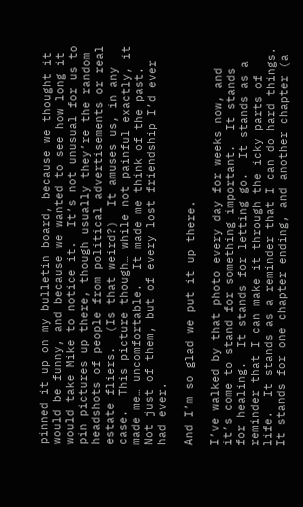pinned it up on my bulletin board, because we thought it would be funny, and because we wanted to see how long it would take Mike to notice it.  It’s not unusual for us to pin pictures up there, though usually they’re the random headshots of people from political advertisements or real estate fliers.  (Is that weird?)  It amuses us, in any case.  This picture though… while not painful exactly, it made me… uncomfortable.  It made me think of the past.  Not just of them, but of every lost friendship I’d ever had ever.

And I’m so glad we put it up there.

I’ve walked by that photo every day for weeks now, and it’s come to stand for something important.  It stands for healing.  It stands for letting go.  It stands as a reminder that I can make it through the icky parts of life.  It stands as a reminder that I can do hard things.  It stands for one chapter ending, and another chapter (a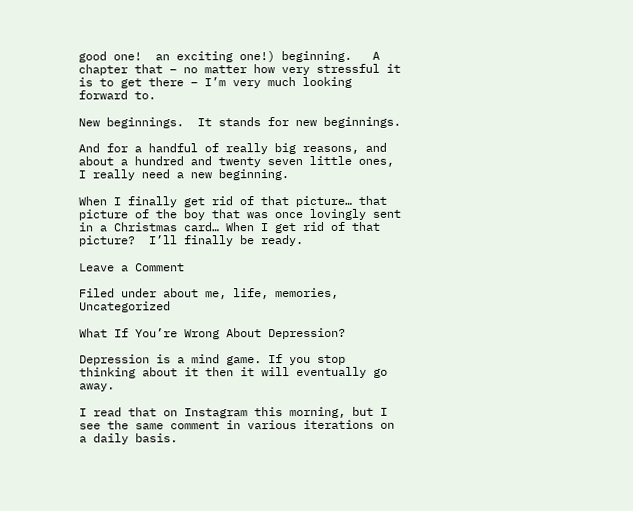good one!  an exciting one!) beginning.   A chapter that – no matter how very stressful it is to get there – I’m very much looking forward to.

New beginnings.  It stands for new beginnings.

And for a handful of really big reasons, and about a hundred and twenty seven little ones, I really need a new beginning.

When I finally get rid of that picture… that picture of the boy that was once lovingly sent in a Christmas card… When I get rid of that picture?  I’ll finally be ready.

Leave a Comment

Filed under about me, life, memories, Uncategorized

What If You’re Wrong About Depression?

Depression is a mind game. If you stop thinking about it then it will eventually go away.

I read that on Instagram this morning, but I see the same comment in various iterations on a daily basis.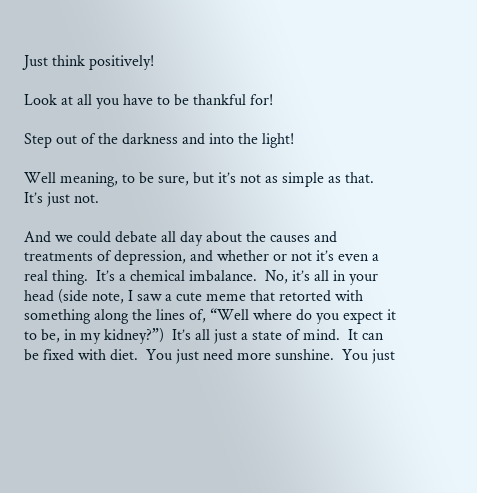Just think positively!

Look at all you have to be thankful for!

Step out of the darkness and into the light!

Well meaning, to be sure, but it’s not as simple as that.  It’s just not.

And we could debate all day about the causes and treatments of depression, and whether or not it’s even a real thing.  It’s a chemical imbalance.  No, it’s all in your head (side note, I saw a cute meme that retorted with something along the lines of, “Well where do you expect it to be, in my kidney?”)  It’s all just a state of mind.  It can be fixed with diet.  You just need more sunshine.  You just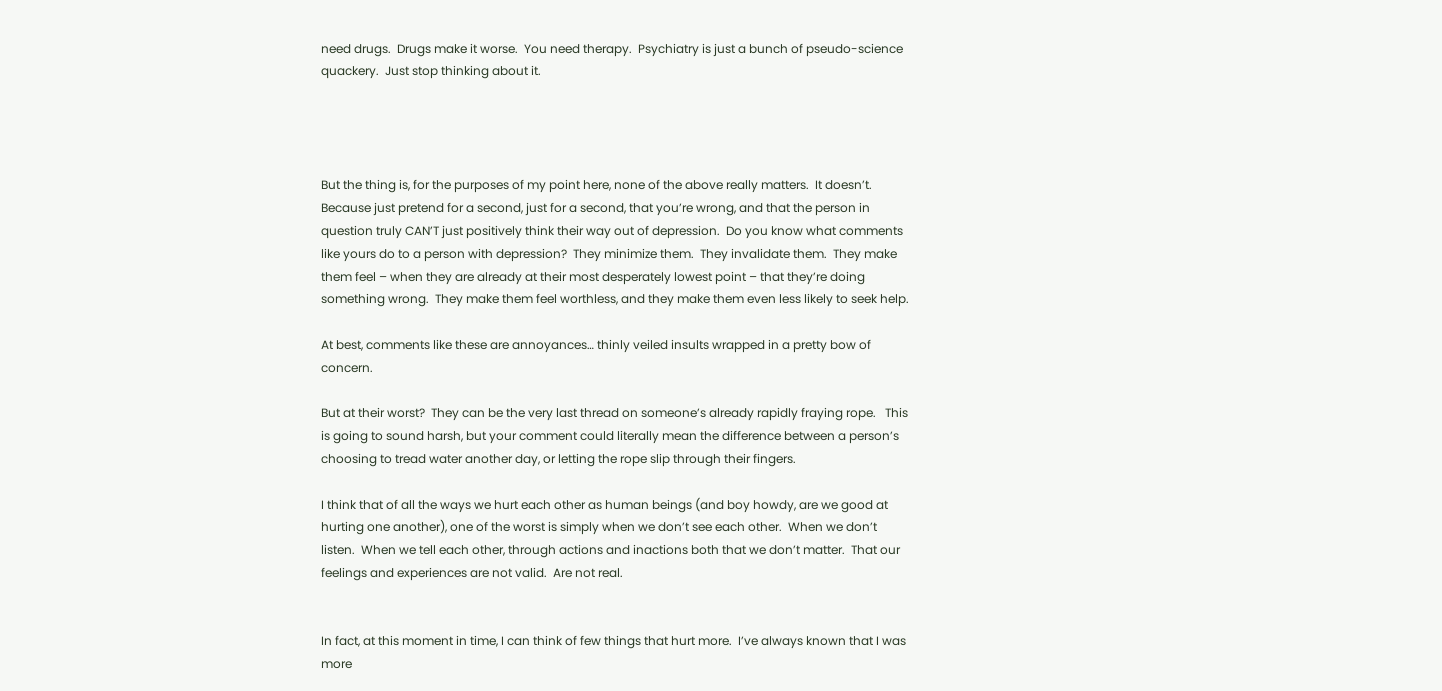need drugs.  Drugs make it worse.  You need therapy.  Psychiatry is just a bunch of pseudo-science quackery.  Just stop thinking about it.




But the thing is, for the purposes of my point here, none of the above really matters.  It doesn’t.  Because just pretend for a second, just for a second, that you’re wrong, and that the person in question truly CAN’T just positively think their way out of depression.  Do you know what comments like yours do to a person with depression?  They minimize them.  They invalidate them.  They make them feel – when they are already at their most desperately lowest point – that they’re doing something wrong.  They make them feel worthless, and they make them even less likely to seek help.

At best, comments like these are annoyances… thinly veiled insults wrapped in a pretty bow of concern.

But at their worst?  They can be the very last thread on someone’s already rapidly fraying rope.   This is going to sound harsh, but your comment could literally mean the difference between a person’s choosing to tread water another day, or letting the rope slip through their fingers.

I think that of all the ways we hurt each other as human beings (and boy howdy, are we good at hurting one another), one of the worst is simply when we don’t see each other.  When we don’t listen.  When we tell each other, through actions and inactions both that we don’t matter.  That our feelings and experiences are not valid.  Are not real.


In fact, at this moment in time, I can think of few things that hurt more.  I’ve always known that I was more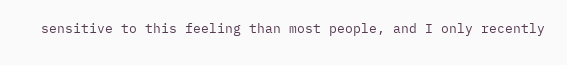sensitive to this feeling than most people, and I only recently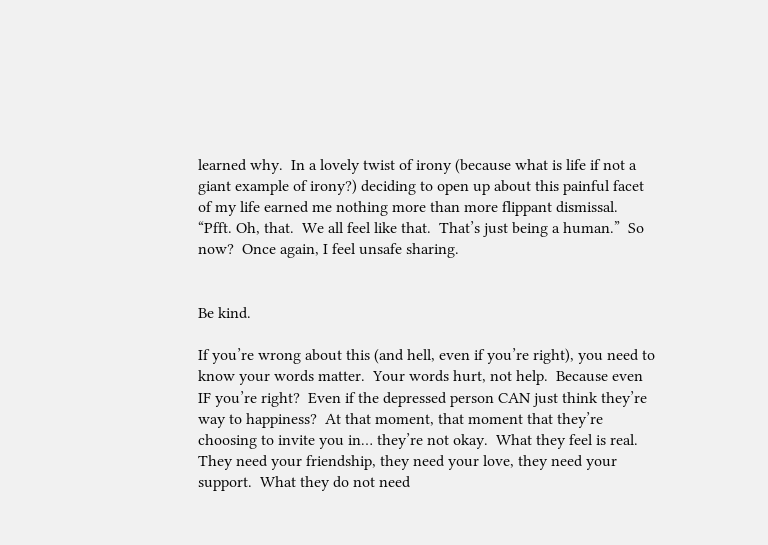learned why.  In a lovely twist of irony (because what is life if not a giant example of irony?) deciding to open up about this painful facet of my life earned me nothing more than more flippant dismissal.  “Pfft. Oh, that.  We all feel like that.  That’s just being a human.”  So now?  Once again, I feel unsafe sharing.


Be kind.

If you’re wrong about this (and hell, even if you’re right), you need to know your words matter.  Your words hurt, not help.  Because even IF you’re right?  Even if the depressed person CAN just think they’re way to happiness?  At that moment, that moment that they’re choosing to invite you in… they’re not okay.  What they feel is real.  They need your friendship, they need your love, they need your support.  What they do not need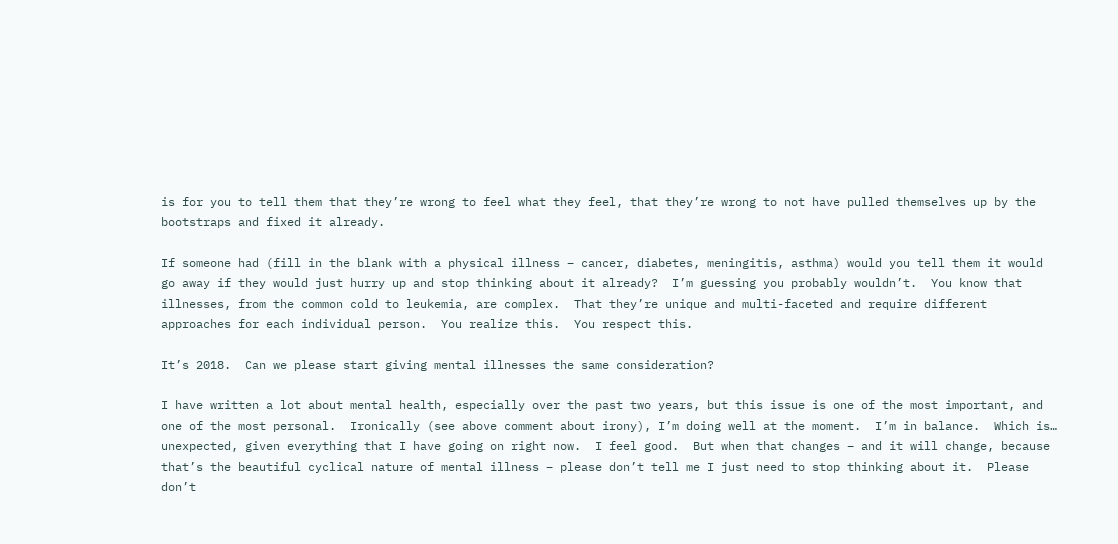is for you to tell them that they’re wrong to feel what they feel, that they’re wrong to not have pulled themselves up by the bootstraps and fixed it already.

If someone had (fill in the blank with a physical illness – cancer, diabetes, meningitis, asthma) would you tell them it would go away if they would just hurry up and stop thinking about it already?  I’m guessing you probably wouldn’t.  You know that illnesses, from the common cold to leukemia, are complex.  That they’re unique and multi-faceted and require different approaches for each individual person.  You realize this.  You respect this.

It’s 2018.  Can we please start giving mental illnesses the same consideration?

I have written a lot about mental health, especially over the past two years, but this issue is one of the most important, and one of the most personal.  Ironically (see above comment about irony), I’m doing well at the moment.  I’m in balance.  Which is… unexpected, given everything that I have going on right now.  I feel good.  But when that changes – and it will change, because that’s the beautiful cyclical nature of mental illness – please don’t tell me I just need to stop thinking about it.  Please don’t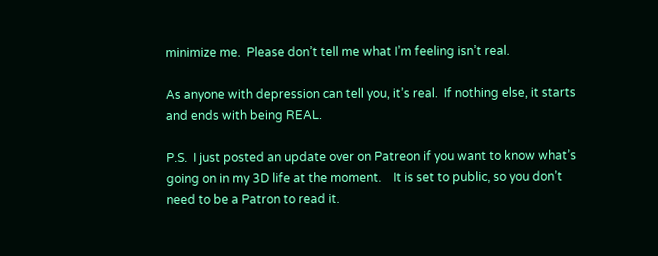minimize me.  Please don’t tell me what I’m feeling isn’t real.

As anyone with depression can tell you, it’s real.  If nothing else, it starts and ends with being REAL.

P.S.  I just posted an update over on Patreon if you want to know what’s going on in my 3D life at the moment.    It is set to public, so you don’t need to be a Patron to read it.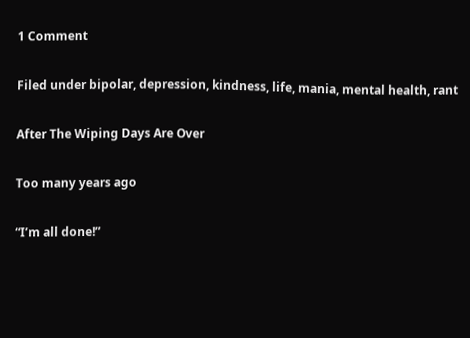1 Comment

Filed under bipolar, depression, kindness, life, mania, mental health, rant

After The Wiping Days Are Over

Too many years ago

“I’m all done!”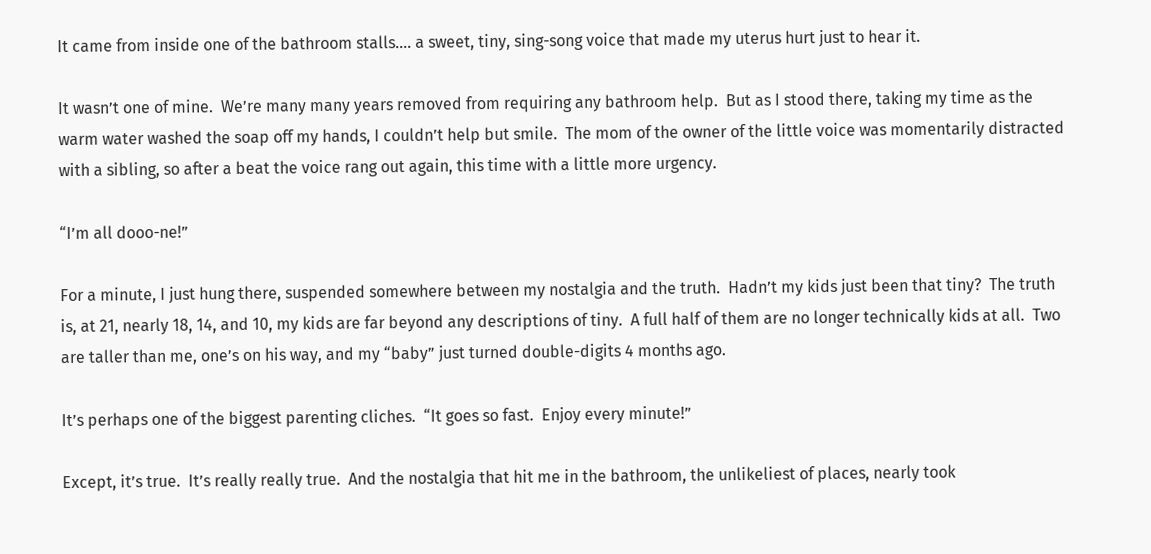It came from inside one of the bathroom stalls…. a sweet, tiny, sing-song voice that made my uterus hurt just to hear it.

It wasn’t one of mine.  We’re many many years removed from requiring any bathroom help.  But as I stood there, taking my time as the warm water washed the soap off my hands, I couldn’t help but smile.  The mom of the owner of the little voice was momentarily distracted with a sibling, so after a beat the voice rang out again, this time with a little more urgency.

“I’m all dooo-ne!”

For a minute, I just hung there, suspended somewhere between my nostalgia and the truth.  Hadn’t my kids just been that tiny?  The truth is, at 21, nearly 18, 14, and 10, my kids are far beyond any descriptions of tiny.  A full half of them are no longer technically kids at all.  Two are taller than me, one’s on his way, and my “baby” just turned double-digits 4 months ago.

It’s perhaps one of the biggest parenting cliches.  “It goes so fast.  Enjoy every minute!”

Except, it’s true.  It’s really really true.  And the nostalgia that hit me in the bathroom, the unlikeliest of places, nearly took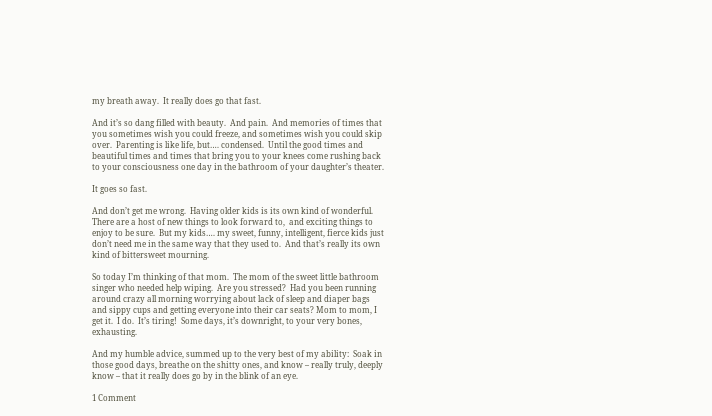my breath away.  It really does go that fast.

And it’s so dang filled with beauty.  And pain.  And memories of times that you sometimes wish you could freeze, and sometimes wish you could skip over.  Parenting is like life, but…. condensed.  Until the good times and beautiful times and times that bring you to your knees come rushing back to your consciousness one day in the bathroom of your daughter’s theater.

It goes so fast.

And don’t get me wrong.  Having older kids is its own kind of wonderful.  There are a host of new things to look forward to,  and exciting things to enjoy to be sure.  But my kids…. my sweet, funny, intelligent, fierce kids just don’t need me in the same way that they used to.  And that’s really its own kind of bittersweet mourning.

So today I’m thinking of that mom.  The mom of the sweet little bathroom singer who needed help wiping.  Are you stressed?  Had you been running around crazy all morning worrying about lack of sleep and diaper bags and sippy cups and getting everyone into their car seats? Mom to mom, I get it.  I do.  It’s tiring!  Some days, it’s downright, to your very bones, exhausting.

And my humble advice, summed up to the very best of my ability:  Soak in those good days, breathe on the shitty ones, and know – really truly, deeply know – that it really does go by in the blink of an eye.

1 Comment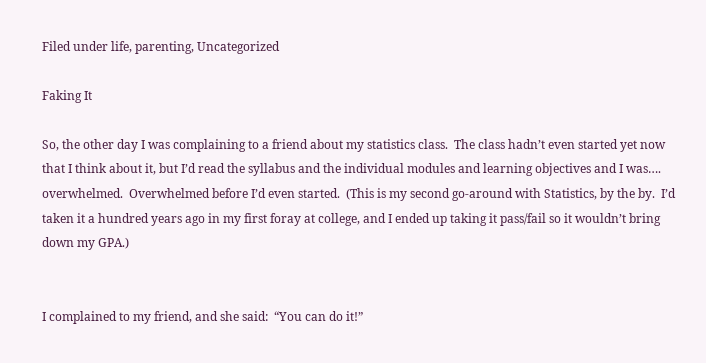Filed under life, parenting, Uncategorized

Faking It

So, the other day I was complaining to a friend about my statistics class.  The class hadn’t even started yet now that I think about it, but I’d read the syllabus and the individual modules and learning objectives and I was…. overwhelmed.  Overwhelmed before I’d even started.  (This is my second go-around with Statistics, by the by.  I’d taken it a hundred years ago in my first foray at college, and I ended up taking it pass/fail so it wouldn’t bring down my GPA.)


I complained to my friend, and she said:  “You can do it!”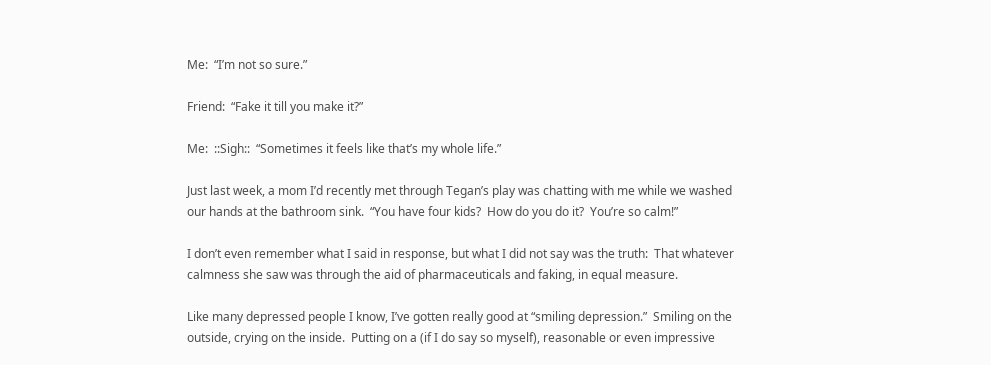Me:  “I’m not so sure.”

Friend:  “Fake it till you make it?”

Me:  ::Sigh::  “Sometimes it feels like that’s my whole life.”

Just last week, a mom I’d recently met through Tegan’s play was chatting with me while we washed our hands at the bathroom sink.  “You have four kids?  How do you do it?  You’re so calm!”

I don’t even remember what I said in response, but what I did not say was the truth:  That whatever calmness she saw was through the aid of pharmaceuticals and faking, in equal measure.

Like many depressed people I know, I’ve gotten really good at “smiling depression.”  Smiling on the outside, crying on the inside.  Putting on a (if I do say so myself), reasonable or even impressive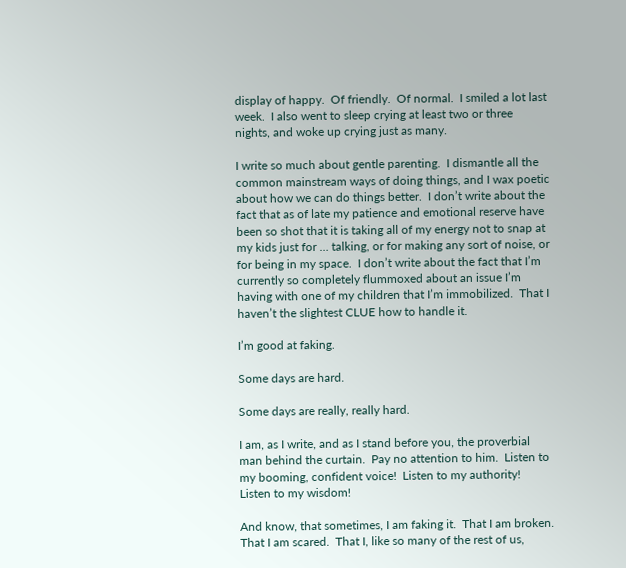display of happy.  Of friendly.  Of normal.  I smiled a lot last week.  I also went to sleep crying at least two or three nights, and woke up crying just as many.

I write so much about gentle parenting.  I dismantle all the common mainstream ways of doing things, and I wax poetic about how we can do things better.  I don’t write about the fact that as of late my patience and emotional reserve have been so shot that it is taking all of my energy not to snap at my kids just for … talking, or for making any sort of noise, or for being in my space.  I don’t write about the fact that I’m currently so completely flummoxed about an issue I’m having with one of my children that I’m immobilized.  That I haven’t the slightest CLUE how to handle it.

I’m good at faking.

Some days are hard.

Some days are really, really hard.

I am, as I write, and as I stand before you, the proverbial man behind the curtain.  Pay no attention to him.  Listen to my booming, confident voice!  Listen to my authority!  Listen to my wisdom!

And know, that sometimes, I am faking it.  That I am broken.  That I am scared.  That I, like so many of the rest of us,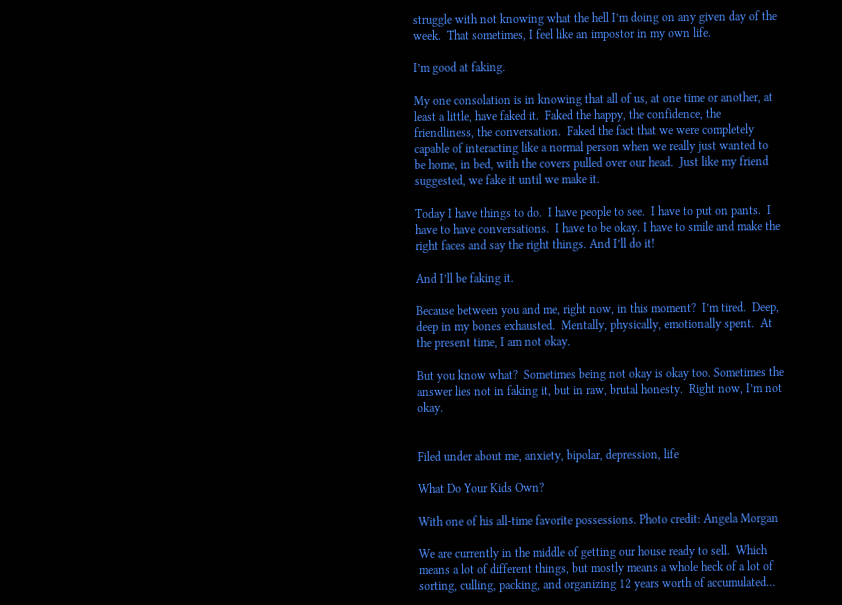struggle with not knowing what the hell I’m doing on any given day of the week.  That sometimes, I feel like an impostor in my own life.

I’m good at faking.

My one consolation is in knowing that all of us, at one time or another, at least a little, have faked it.  Faked the happy, the confidence, the friendliness, the conversation.  Faked the fact that we were completely capable of interacting like a normal person when we really just wanted to be home, in bed, with the covers pulled over our head.  Just like my friend suggested, we fake it until we make it.

Today I have things to do.  I have people to see.  I have to put on pants.  I have to have conversations.  I have to be okay. I have to smile and make the right faces and say the right things. And I’ll do it!

And I’ll be faking it.

Because between you and me, right now, in this moment?  I’m tired.  Deep, deep in my bones exhausted.  Mentally, physically, emotionally spent.  At the present time, I am not okay.

But you know what?  Sometimes being not okay is okay too. Sometimes the answer lies not in faking it, but in raw, brutal honesty.  Right now, I’m not okay.


Filed under about me, anxiety, bipolar, depression, life

What Do Your Kids Own?

With one of his all-time favorite possessions. Photo credit: Angela Morgan

We are currently in the middle of getting our house ready to sell.  Which means a lot of different things, but mostly means a whole heck of a lot of sorting, culling, packing, and organizing 12 years worth of accumulated…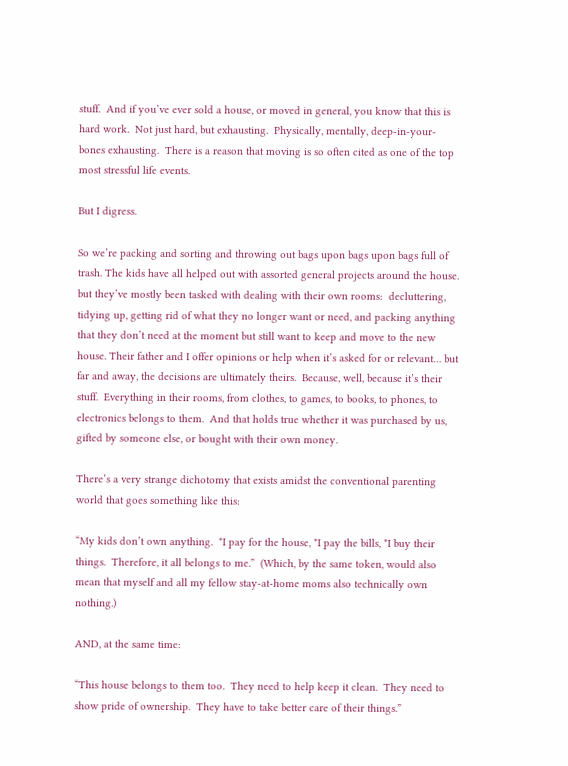stuff.  And if you’ve ever sold a house, or moved in general, you know that this is hard work.  Not just hard, but exhausting.  Physically, mentally, deep-in-your-bones exhausting.  There is a reason that moving is so often cited as one of the top most stressful life events.

But I digress.

So we’re packing and sorting and throwing out bags upon bags upon bags full of trash. The kids have all helped out with assorted general projects around the house. but they’ve mostly been tasked with dealing with their own rooms:  decluttering, tidying up, getting rid of what they no longer want or need, and packing anything that they don’t need at the moment but still want to keep and move to the new house. Their father and I offer opinions or help when it’s asked for or relevant… but far and away, the decisions are ultimately theirs.  Because, well, because it’s their stuff.  Everything in their rooms, from clothes, to games, to books, to phones, to electronics belongs to them.  And that holds true whether it was purchased by us, gifted by someone else, or bought with their own money.

There’s a very strange dichotomy that exists amidst the conventional parenting world that goes something like this:

“My kids don’t own anything.  *I pay for the house, *I pay the bills, *I buy their things.  Therefore, it all belongs to me.”  (Which, by the same token, would also mean that myself and all my fellow stay-at-home moms also technically own nothing.)

AND, at the same time:

“This house belongs to them too.  They need to help keep it clean.  They need to show pride of ownership.  They have to take better care of their things.”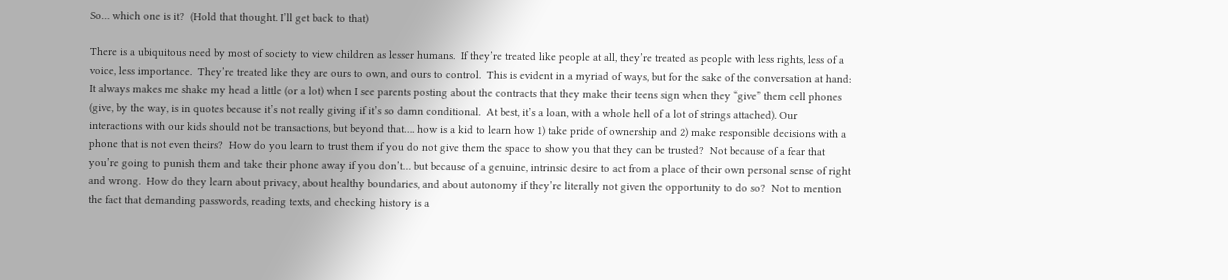So… which one is it?  (Hold that thought. I’ll get back to that)

There is a ubiquitous need by most of society to view children as lesser humans.  If they’re treated like people at all, they’re treated as people with less rights, less of a voice, less importance.  They’re treated like they are ours to own, and ours to control.  This is evident in a myriad of ways, but for the sake of the conversation at hand:  It always makes me shake my head a little (or a lot) when I see parents posting about the contracts that they make their teens sign when they “give” them cell phones (give, by the way, is in quotes because it’s not really giving if it’s so damn conditional.  At best, it’s a loan, with a whole hell of a lot of strings attached). Our interactions with our kids should not be transactions, but beyond that…. how is a kid to learn how 1) take pride of ownership and 2) make responsible decisions with a phone that is not even theirs?  How do you learn to trust them if you do not give them the space to show you that they can be trusted?  Not because of a fear that you’re going to punish them and take their phone away if you don’t… but because of a genuine, intrinsic desire to act from a place of their own personal sense of right and wrong.  How do they learn about privacy, about healthy boundaries, and about autonomy if they’re literally not given the opportunity to do so?  Not to mention the fact that demanding passwords, reading texts, and checking history is a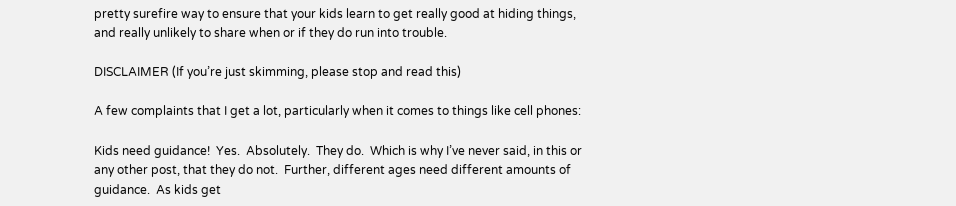pretty surefire way to ensure that your kids learn to get really good at hiding things, and really unlikely to share when or if they do run into trouble.

DISCLAIMER (If you’re just skimming, please stop and read this)

A few complaints that I get a lot, particularly when it comes to things like cell phones:

Kids need guidance!  Yes.  Absolutely.  They do.  Which is why I’ve never said, in this or any other post, that they do not.  Further, different ages need different amounts of guidance.  As kids get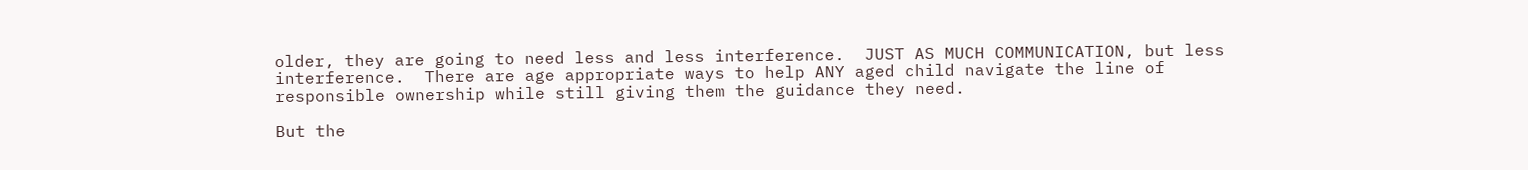older, they are going to need less and less interference.  JUST AS MUCH COMMUNICATION, but less interference.  There are age appropriate ways to help ANY aged child navigate the line of responsible ownership while still giving them the guidance they need.

But the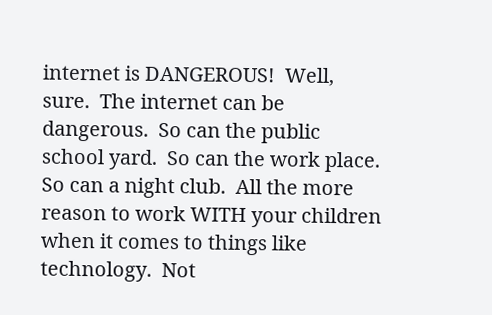internet is DANGEROUS!  Well, sure.  The internet can be dangerous.  So can the public school yard.  So can the work place.  So can a night club.  All the more reason to work WITH your children when it comes to things like technology.  Not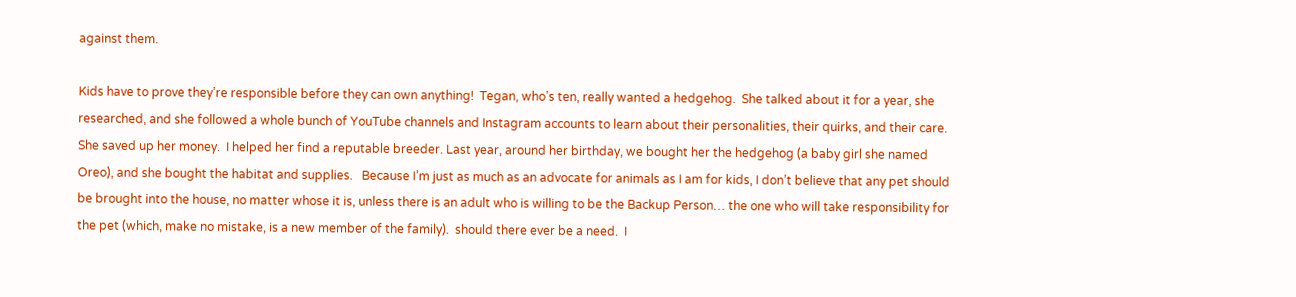against them.

Kids have to prove they’re responsible before they can own anything!  Tegan, who’s ten, really wanted a hedgehog.  She talked about it for a year, she researched, and she followed a whole bunch of YouTube channels and Instagram accounts to learn about their personalities, their quirks, and their care.   She saved up her money.  I helped her find a reputable breeder. Last year, around her birthday, we bought her the hedgehog (a baby girl she named Oreo), and she bought the habitat and supplies.   Because I’m just as much as an advocate for animals as I am for kids, I don’t believe that any pet should be brought into the house, no matter whose it is, unless there is an adult who is willing to be the Backup Person… the one who will take responsibility for the pet (which, make no mistake, is a new member of the family).  should there ever be a need.  I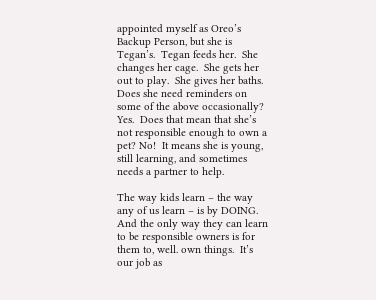appointed myself as Oreo’s Backup Person, but she is Tegan’s.  Tegan feeds her.  She changes her cage.  She gets her out to play.  She gives her baths.  Does she need reminders on some of the above occasionally?  Yes.  Does that mean that she’s not responsible enough to own a pet? No!  It means she is young, still learning, and sometimes needs a partner to help.

The way kids learn – the way any of us learn – is by DOING.  And the only way they can learn to be responsible owners is for them to, well. own things.  It’s our job as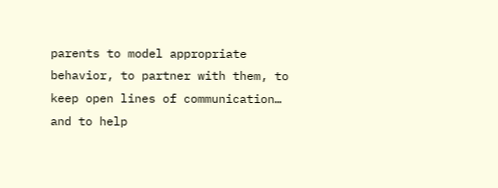parents to model appropriate behavior, to partner with them, to keep open lines of communication… and to help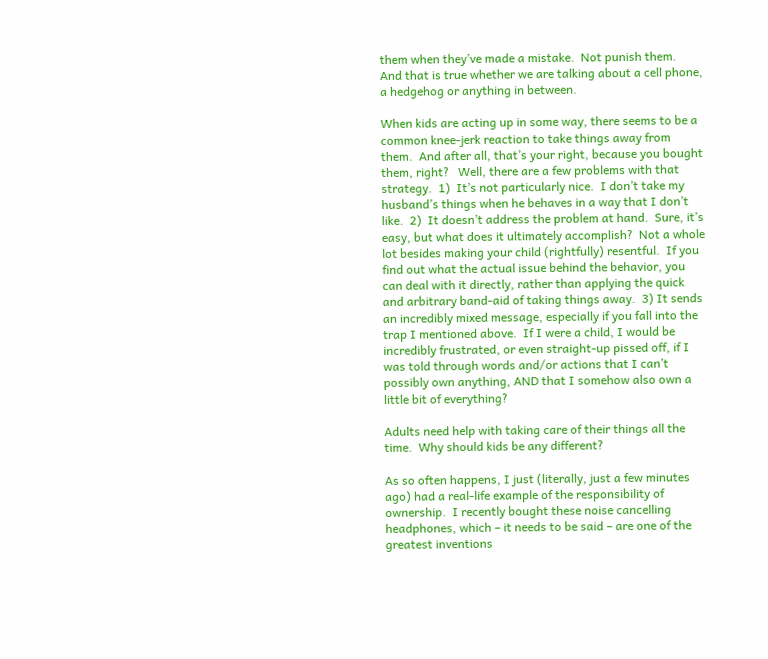them when they’ve made a mistake.  Not punish them.  And that is true whether we are talking about a cell phone, a hedgehog or anything in between.

When kids are acting up in some way, there seems to be a common knee-jerk reaction to take things away from them.  And after all, that’s your right, because you bought them, right?   Well, there are a few problems with that strategy.  1)  It’s not particularly nice.  I don’t take my husband’s things when he behaves in a way that I don’t like.  2)  It doesn’t address the problem at hand.  Sure, it’s easy, but what does it ultimately accomplish?  Not a whole lot besides making your child (rightfully) resentful.  If you find out what the actual issue behind the behavior, you can deal with it directly, rather than applying the quick and arbitrary band-aid of taking things away.  3) It sends an incredibly mixed message, especially if you fall into the trap I mentioned above.  If I were a child, I would be incredibly frustrated, or even straight-up pissed off, if I was told through words and/or actions that I can’t possibly own anything, AND that I somehow also own a little bit of everything?

Adults need help with taking care of their things all the time.  Why should kids be any different?

As so often happens, I just (literally, just a few minutes ago) had a real-life example of the responsibility of ownership.  I recently bought these noise cancelling headphones, which – it needs to be said – are one of the greatest inventions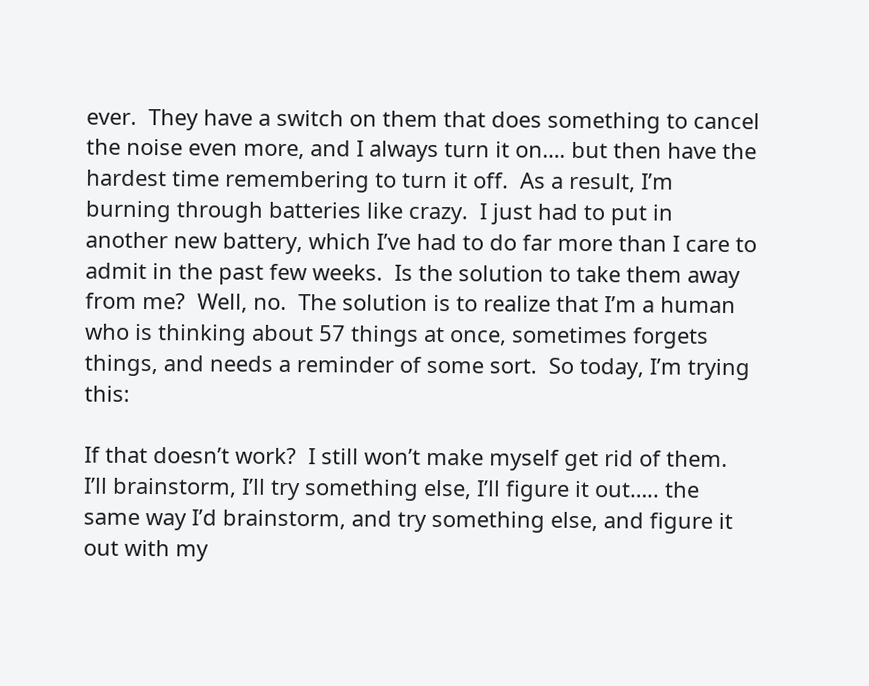ever.  They have a switch on them that does something to cancel the noise even more, and I always turn it on…. but then have the hardest time remembering to turn it off.  As a result, I’m burning through batteries like crazy.  I just had to put in another new battery, which I’ve had to do far more than I care to admit in the past few weeks.  Is the solution to take them away from me?  Well, no.  The solution is to realize that I’m a human who is thinking about 57 things at once, sometimes forgets things, and needs a reminder of some sort.  So today, I’m trying this:

If that doesn’t work?  I still won’t make myself get rid of them.  I’ll brainstorm, I’ll try something else, I’ll figure it out….. the same way I’d brainstorm, and try something else, and figure it out with my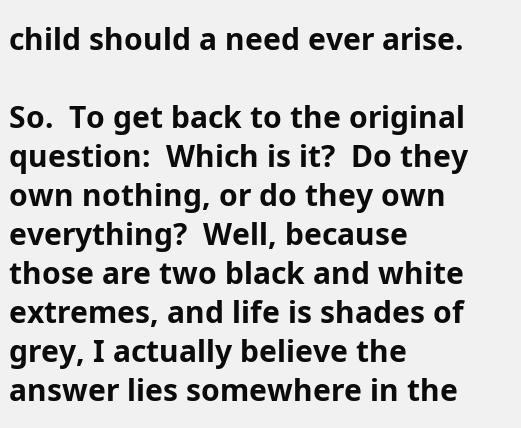child should a need ever arise.

So.  To get back to the original question:  Which is it?  Do they own nothing, or do they own everything?  Well, because those are two black and white extremes, and life is shades of grey, I actually believe the answer lies somewhere in the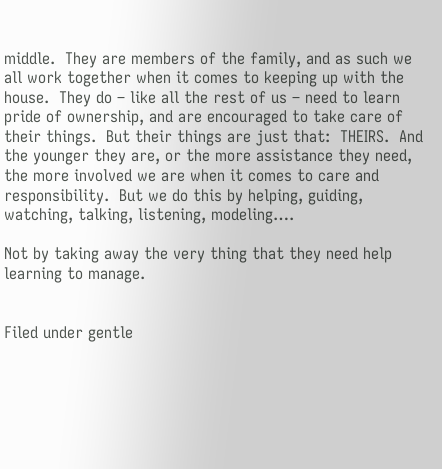middle.  They are members of the family, and as such we all work together when it comes to keeping up with the house.  They do – like all the rest of us – need to learn pride of ownership, and are encouraged to take care of their things.  But their things are just that:  THEIRS.  And the younger they are, or the more assistance they need, the more involved we are when it comes to care and responsibility.  But we do this by helping, guiding, watching, talking, listening, modeling….

Not by taking away the very thing that they need help learning to manage.


Filed under gentle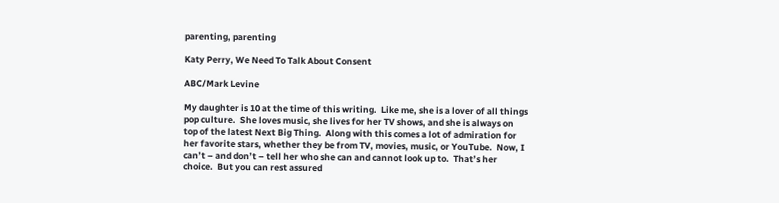parenting, parenting

Katy Perry, We Need To Talk About Consent

ABC/Mark Levine

My daughter is 10 at the time of this writing.  Like me, she is a lover of all things pop culture.  She loves music, she lives for her TV shows, and she is always on top of the latest Next Big Thing.  Along with this comes a lot of admiration for her favorite stars, whether they be from TV, movies, music, or YouTube.  Now, I can’t – and don’t – tell her who she can and cannot look up to.  That’s her choice.  But you can rest assured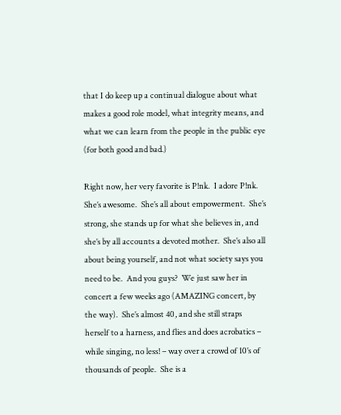that I do keep up a continual dialogue about what makes a good role model, what integrity means, and what we can learn from the people in the public eye (for both good and bad.)

Right now, her very favorite is P!nk.  I adore P!nk.  She’s awesome.  She’s all about empowerment.  She’s strong, she stands up for what she believes in, and she’s by all accounts a devoted mother.  She’s also all about being yourself, and not what society says you need to be.  And you guys?  We just saw her in concert a few weeks ago (AMAZING concert, by the way).  She’s almost 40, and she still straps herself to a harness, and flies and does acrobatics – while singing, no less! – way over a crowd of 10’s of thousands of people.  She is a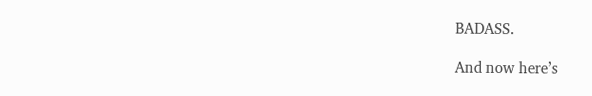BADASS.

And now here’s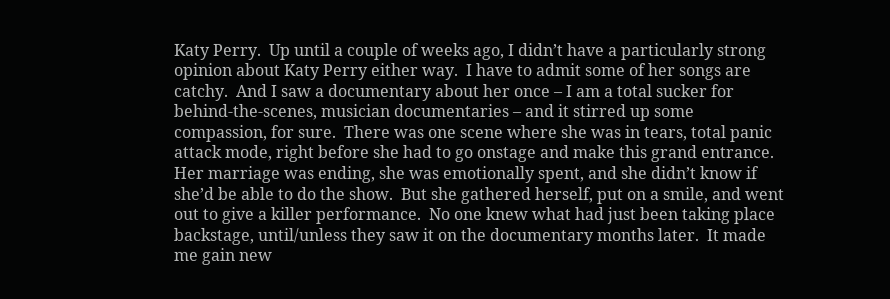Katy Perry.  Up until a couple of weeks ago, I didn’t have a particularly strong opinion about Katy Perry either way.  I have to admit some of her songs are catchy.  And I saw a documentary about her once – I am a total sucker for behind-the-scenes, musician documentaries – and it stirred up some compassion, for sure.  There was one scene where she was in tears, total panic attack mode, right before she had to go onstage and make this grand entrance.  Her marriage was ending, she was emotionally spent, and she didn’t know if she’d be able to do the show.  But she gathered herself, put on a smile, and went out to give a killer performance.  No one knew what had just been taking place backstage, until/unless they saw it on the documentary months later.  It made me gain new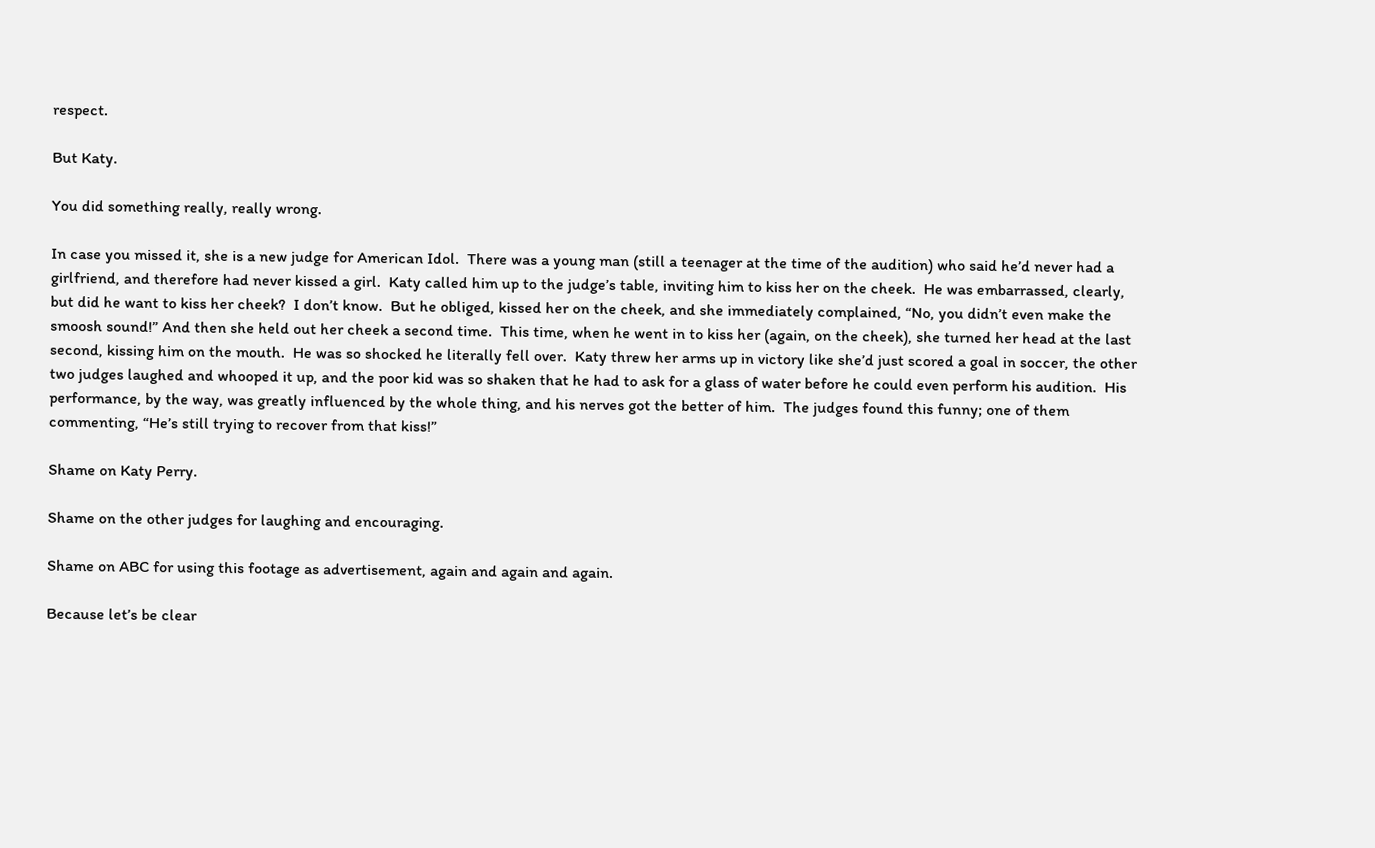respect.

But Katy.

You did something really, really wrong.

In case you missed it, she is a new judge for American Idol.  There was a young man (still a teenager at the time of the audition) who said he’d never had a girlfriend, and therefore had never kissed a girl.  Katy called him up to the judge’s table, inviting him to kiss her on the cheek.  He was embarrassed, clearly, but did he want to kiss her cheek?  I don’t know.  But he obliged, kissed her on the cheek, and she immediately complained, “No, you didn’t even make the smoosh sound!” And then she held out her cheek a second time.  This time, when he went in to kiss her (again, on the cheek), she turned her head at the last second, kissing him on the mouth.  He was so shocked he literally fell over.  Katy threw her arms up in victory like she’d just scored a goal in soccer, the other two judges laughed and whooped it up, and the poor kid was so shaken that he had to ask for a glass of water before he could even perform his audition.  His performance, by the way, was greatly influenced by the whole thing, and his nerves got the better of him.  The judges found this funny; one of them commenting, “He’s still trying to recover from that kiss!”

Shame on Katy Perry.

Shame on the other judges for laughing and encouraging.

Shame on ABC for using this footage as advertisement, again and again and again.

Because let’s be clear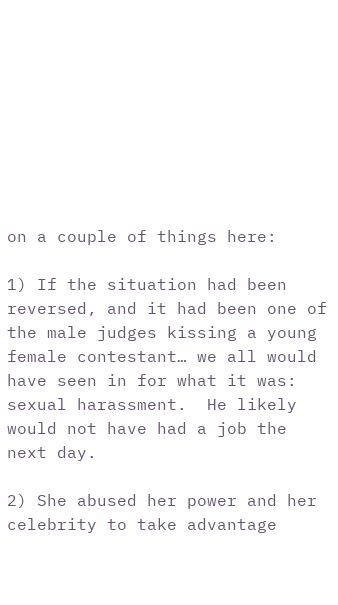on a couple of things here:

1) If the situation had been reversed, and it had been one of the male judges kissing a young female contestant… we all would have seen in for what it was:  sexual harassment.  He likely would not have had a job the next day.

2) She abused her power and her celebrity to take advantage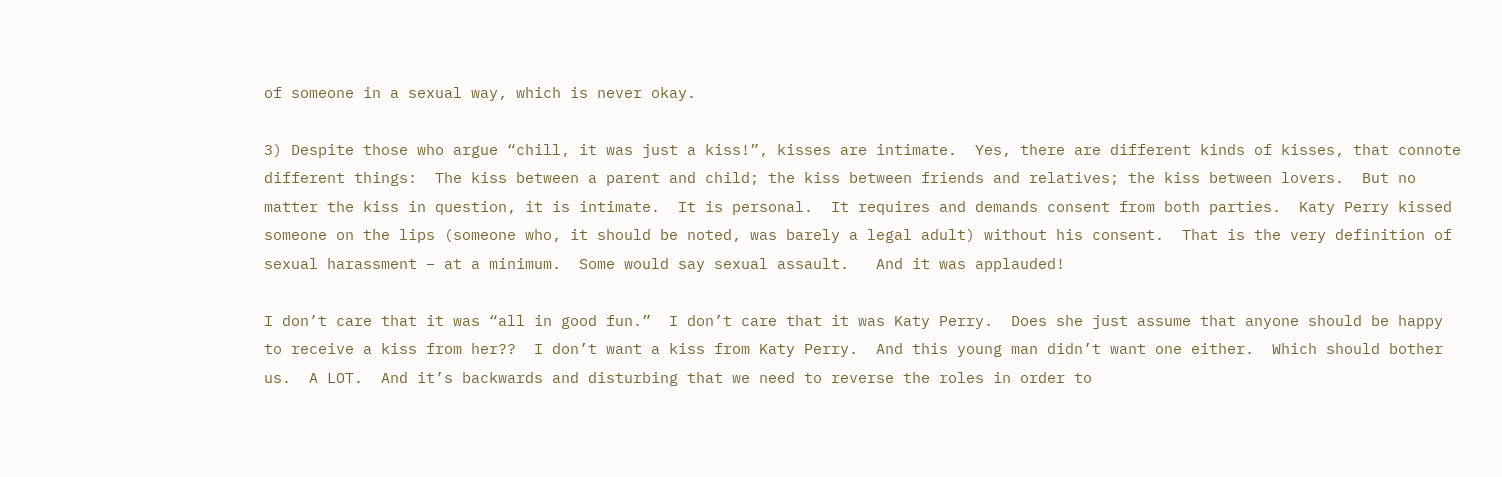of someone in a sexual way, which is never okay.

3) Despite those who argue “chill, it was just a kiss!”, kisses are intimate.  Yes, there are different kinds of kisses, that connote different things:  The kiss between a parent and child; the kiss between friends and relatives; the kiss between lovers.  But no matter the kiss in question, it is intimate.  It is personal.  It requires and demands consent from both parties.  Katy Perry kissed someone on the lips (someone who, it should be noted, was barely a legal adult) without his consent.  That is the very definition of sexual harassment – at a minimum.  Some would say sexual assault.   And it was applauded!

I don’t care that it was “all in good fun.”  I don’t care that it was Katy Perry.  Does she just assume that anyone should be happy to receive a kiss from her??  I don’t want a kiss from Katy Perry.  And this young man didn’t want one either.  Which should bother us.  A LOT.  And it’s backwards and disturbing that we need to reverse the roles in order to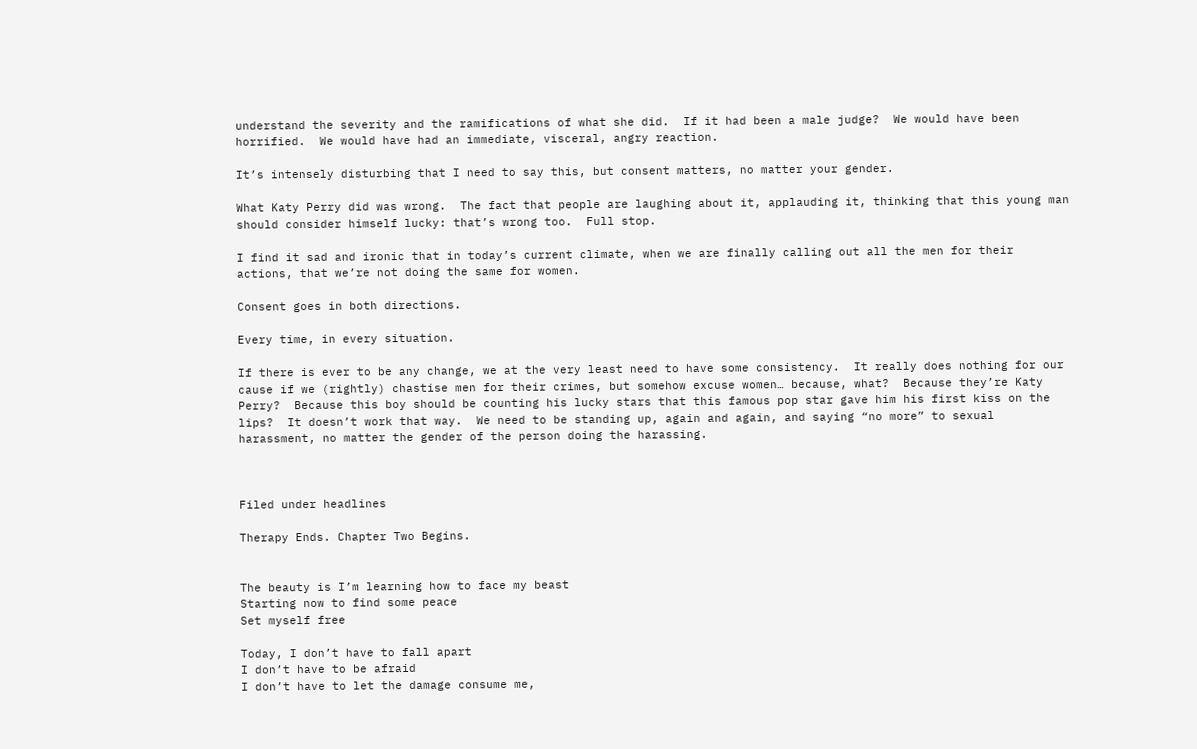understand the severity and the ramifications of what she did.  If it had been a male judge?  We would have been horrified.  We would have had an immediate, visceral, angry reaction.

It’s intensely disturbing that I need to say this, but consent matters, no matter your gender.

What Katy Perry did was wrong.  The fact that people are laughing about it, applauding it, thinking that this young man should consider himself lucky: that’s wrong too.  Full stop.

I find it sad and ironic that in today’s current climate, when we are finally calling out all the men for their actions, that we’re not doing the same for women.

Consent goes in both directions.

Every time, in every situation.

If there is ever to be any change, we at the very least need to have some consistency.  It really does nothing for our cause if we (rightly) chastise men for their crimes, but somehow excuse women… because, what?  Because they’re Katy Perry?  Because this boy should be counting his lucky stars that this famous pop star gave him his first kiss on the lips?  It doesn’t work that way.  We need to be standing up, again and again, and saying “no more” to sexual harassment, no matter the gender of the person doing the harassing.



Filed under headlines

Therapy Ends. Chapter Two Begins.


The beauty is I’m learning how to face my beast
Starting now to find some peace
Set myself free

Today, I don’t have to fall apart
I don’t have to be afraid
I don’t have to let the damage consume me,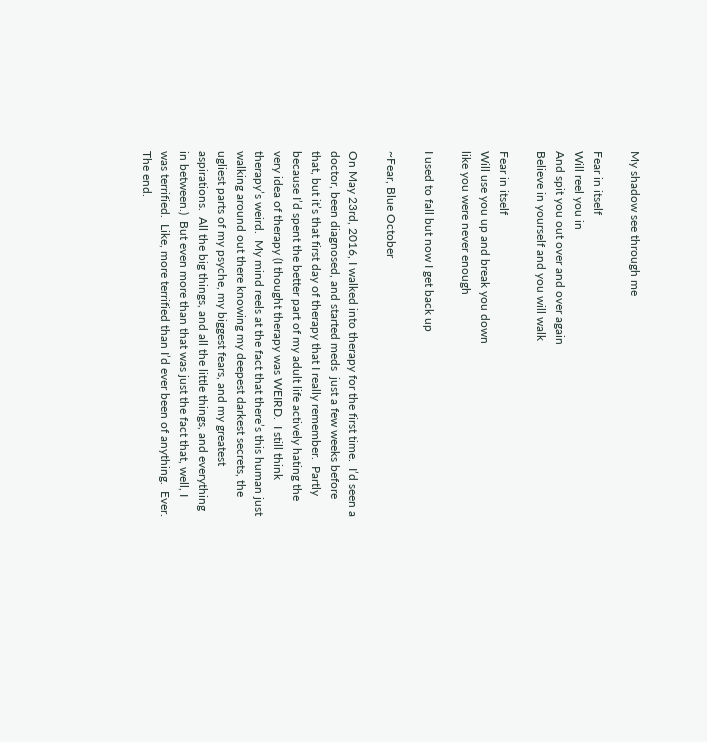My shadow see through me

Fear in itself
Will reel you in
And spit you out over and over again
Believe in yourself and you will walk

Fear in itself
Will use you up and break you down
like you were never enough

I used to fall but now I get back up

~Fear, Blue October

On May 23rd, 2016, I walked into therapy for the first time.  I’d seen a doctor, been diagnosed, and started meds  just a few weeks before that, but it’s that first day of therapy that I really remember.  Partly because I’d spent the better part of my adult life actively hating the very idea of therapy (I thought therapy was WEIRD.  I still think therapy’s weird.  My mind reels at the fact that there’s this human just walking around out there knowing my deepest darkest secrets, the ugliest parts of my psyche, my biggest fears, and my greatest aspirations.  All the big things, and all the little things, and everything in between.)  But even more than that was just the fact that, well, I was terrified.  Like, more terrified than I’d ever been of anything.  Ever.  The end.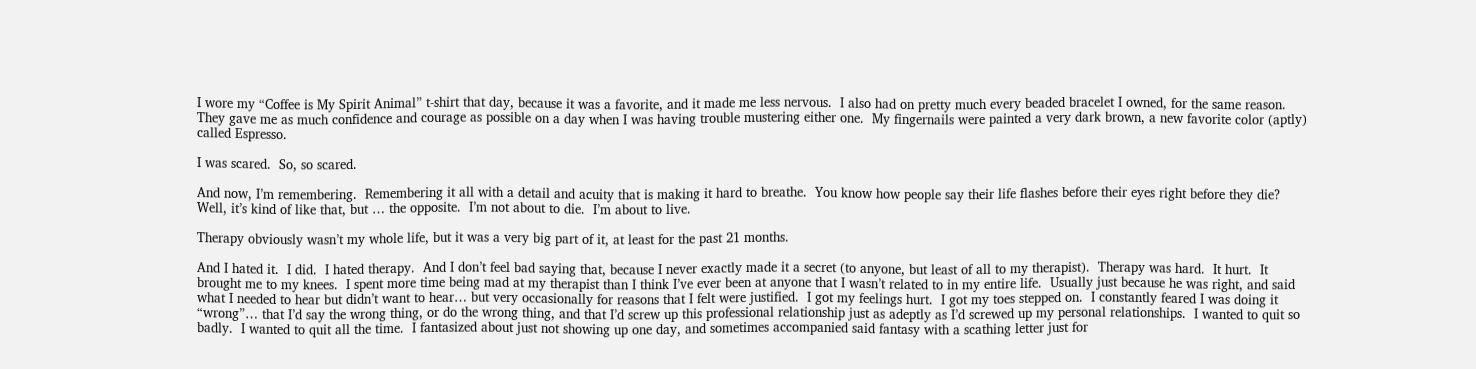I wore my “Coffee is My Spirit Animal” t-shirt that day, because it was a favorite, and it made me less nervous.  I also had on pretty much every beaded bracelet I owned, for the same reason.  They gave me as much confidence and courage as possible on a day when I was having trouble mustering either one.  My fingernails were painted a very dark brown, a new favorite color (aptly) called Espresso.

I was scared.  So, so scared.

And now, I’m remembering.  Remembering it all with a detail and acuity that is making it hard to breathe.  You know how people say their life flashes before their eyes right before they die?  Well, it’s kind of like that, but … the opposite.  I’m not about to die.  I’m about to live.

Therapy obviously wasn’t my whole life, but it was a very big part of it, at least for the past 21 months.

And I hated it.  I did.  I hated therapy.  And I don’t feel bad saying that, because I never exactly made it a secret (to anyone, but least of all to my therapist).  Therapy was hard.  It hurt.  It brought me to my knees.  I spent more time being mad at my therapist than I think I’ve ever been at anyone that I wasn’t related to in my entire life.  Usually just because he was right, and said what I needed to hear but didn’t want to hear… but very occasionally for reasons that I felt were justified.  I got my feelings hurt.  I got my toes stepped on.  I constantly feared I was doing it “wrong”… that I’d say the wrong thing, or do the wrong thing, and that I’d screw up this professional relationship just as adeptly as I’d screwed up my personal relationships.  I wanted to quit so badly.  I wanted to quit all the time.  I fantasized about just not showing up one day, and sometimes accompanied said fantasy with a scathing letter just for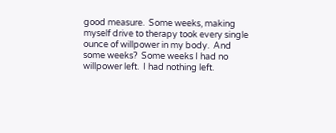good measure.  Some weeks, making myself drive to therapy took every single ounce of willpower in my body.  And some weeks?  Some weeks I had no willpower left.  I had nothing left.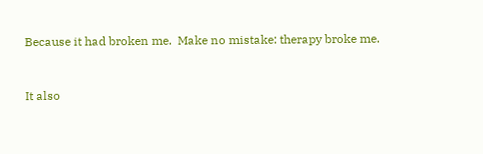Because it had broken me.  Make no mistake: therapy broke me.


It also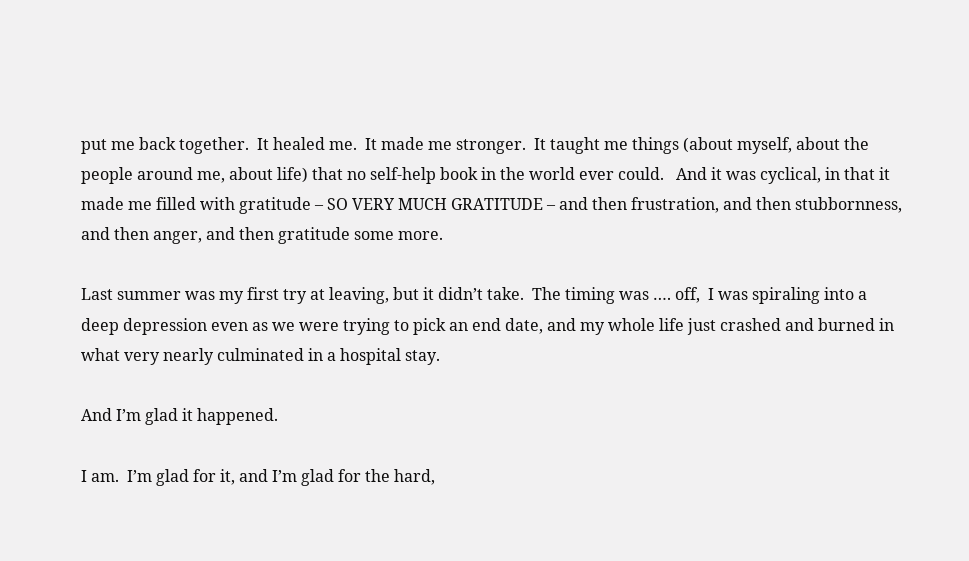put me back together.  It healed me.  It made me stronger.  It taught me things (about myself, about the people around me, about life) that no self-help book in the world ever could.   And it was cyclical, in that it made me filled with gratitude – SO VERY MUCH GRATITUDE – and then frustration, and then stubbornness, and then anger, and then gratitude some more.

Last summer was my first try at leaving, but it didn’t take.  The timing was …. off,  I was spiraling into a deep depression even as we were trying to pick an end date, and my whole life just crashed and burned in what very nearly culminated in a hospital stay.

And I’m glad it happened.

I am.  I’m glad for it, and I’m glad for the hard,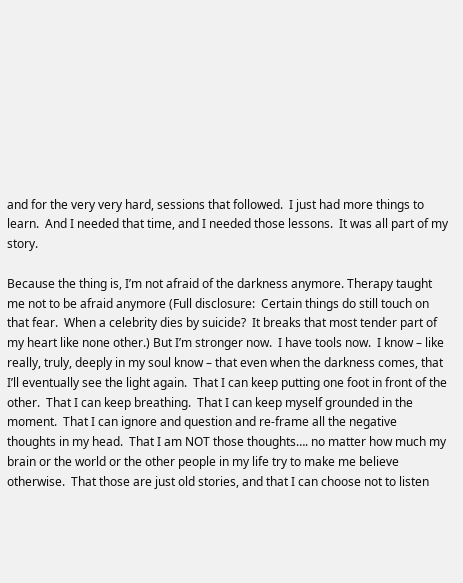and for the very very hard, sessions that followed.  I just had more things to learn.  And I needed that time, and I needed those lessons.  It was all part of my story.

Because the thing is, I’m not afraid of the darkness anymore. Therapy taught me not to be afraid anymore (Full disclosure:  Certain things do still touch on that fear.  When a celebrity dies by suicide?  It breaks that most tender part of my heart like none other.) But I’m stronger now.  I have tools now.  I know – like really, truly, deeply in my soul know – that even when the darkness comes, that I’ll eventually see the light again.  That I can keep putting one foot in front of the other.  That I can keep breathing.  That I can keep myself grounded in the moment.  That I can ignore and question and re-frame all the negative thoughts in my head.  That I am NOT those thoughts…. no matter how much my brain or the world or the other people in my life try to make me believe otherwise.  That those are just old stories, and that I can choose not to listen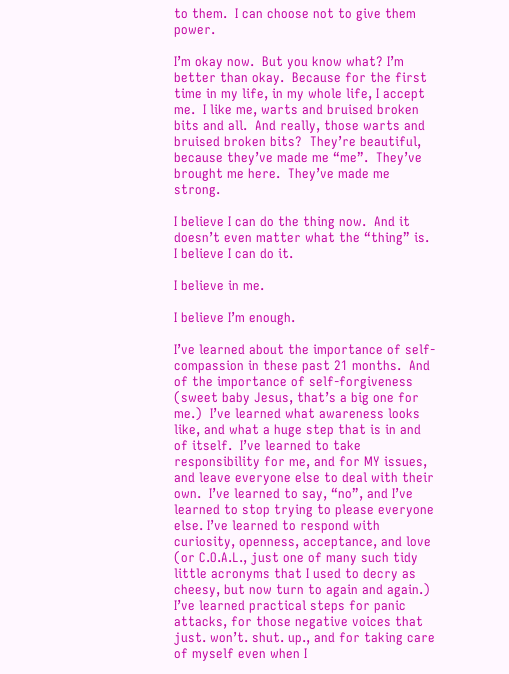to them.  I can choose not to give them power.

I’m okay now.  But you know what? I’m better than okay.  Because for the first time in my life, in my whole life, I accept me.  I like me, warts and bruised broken bits and all.  And really, those warts and bruised broken bits?  They’re beautiful, because they’ve made me “me”.  They’ve brought me here.  They’ve made me strong.

I believe I can do the thing now.  And it doesn’t even matter what the “thing” is.  I believe I can do it.

I believe in me.

I believe I’m enough.

I’ve learned about the importance of self-compassion in these past 21 months.  And of the importance of self-forgiveness (sweet baby Jesus, that’s a big one for me.)  I’ve learned what awareness looks like, and what a huge step that is in and of itself.  I’ve learned to take responsibility for me, and for MY issues, and leave everyone else to deal with their own.  I’ve learned to say, “no”, and I’ve learned to stop trying to please everyone else. I’ve learned to respond with curiosity, openness, acceptance, and love (or C.O.A.L., just one of many such tidy little acronyms that I used to decry as cheesy, but now turn to again and again.)  I’ve learned practical steps for panic attacks, for those negative voices that just. won’t. shut. up., and for taking care of myself even when I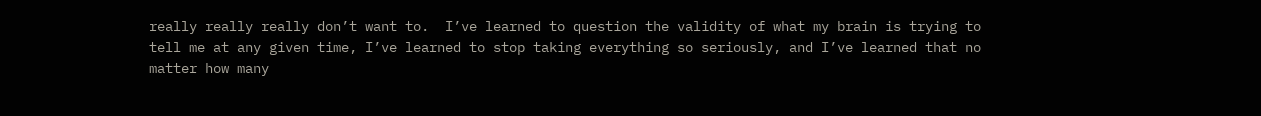really really really don’t want to.  I’ve learned to question the validity of what my brain is trying to tell me at any given time, I’ve learned to stop taking everything so seriously, and I’ve learned that no matter how many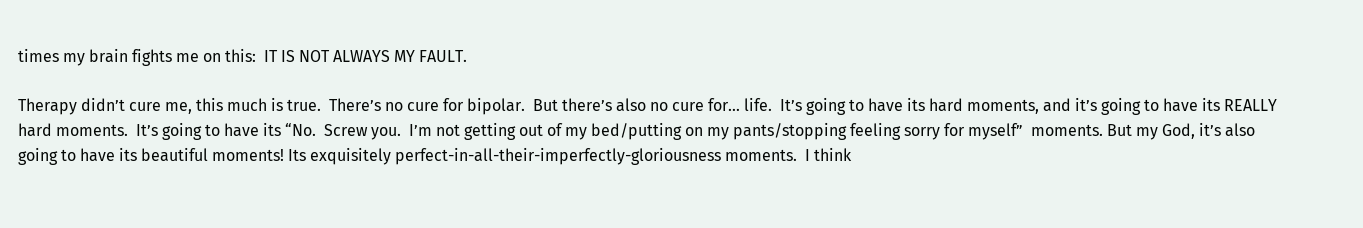times my brain fights me on this:  IT IS NOT ALWAYS MY FAULT.

Therapy didn’t cure me, this much is true.  There’s no cure for bipolar.  But there’s also no cure for… life.  It’s going to have its hard moments, and it’s going to have its REALLY hard moments.  It’s going to have its “No.  Screw you.  I’m not getting out of my bed/putting on my pants/stopping feeling sorry for myself”  moments. But my God, it’s also going to have its beautiful moments! Its exquisitely perfect-in-all-their-imperfectly-gloriousness moments.  I think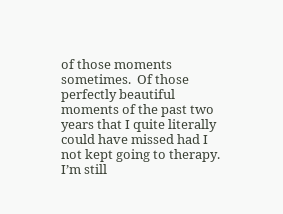of those moments sometimes.  Of those perfectly beautiful moments of the past two years that I quite literally could have missed had I not kept going to therapy.  I’m still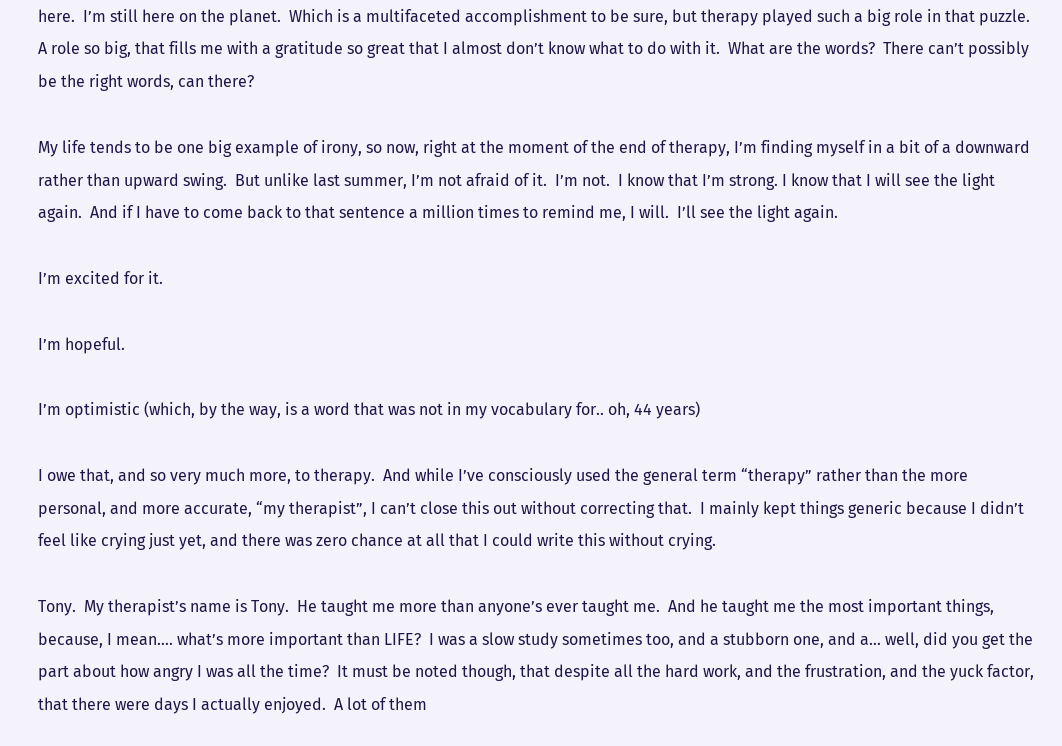here.  I’m still here on the planet.  Which is a multifaceted accomplishment to be sure, but therapy played such a big role in that puzzle.  A role so big, that fills me with a gratitude so great that I almost don’t know what to do with it.  What are the words?  There can’t possibly be the right words, can there?

My life tends to be one big example of irony, so now, right at the moment of the end of therapy, I’m finding myself in a bit of a downward rather than upward swing.  But unlike last summer, I’m not afraid of it.  I’m not.  I know that I’m strong. I know that I will see the light again.  And if I have to come back to that sentence a million times to remind me, I will.  I’ll see the light again.

I’m excited for it.

I’m hopeful.

I’m optimistic (which, by the way, is a word that was not in my vocabulary for.. oh, 44 years)

I owe that, and so very much more, to therapy.  And while I’ve consciously used the general term “therapy” rather than the more personal, and more accurate, “my therapist”, I can’t close this out without correcting that.  I mainly kept things generic because I didn’t feel like crying just yet, and there was zero chance at all that I could write this without crying.

Tony.  My therapist’s name is Tony.  He taught me more than anyone’s ever taught me.  And he taught me the most important things, because, I mean…. what’s more important than LIFE?  I was a slow study sometimes too, and a stubborn one, and a… well, did you get the part about how angry I was all the time?  It must be noted though, that despite all the hard work, and the frustration, and the yuck factor, that there were days I actually enjoyed.  A lot of them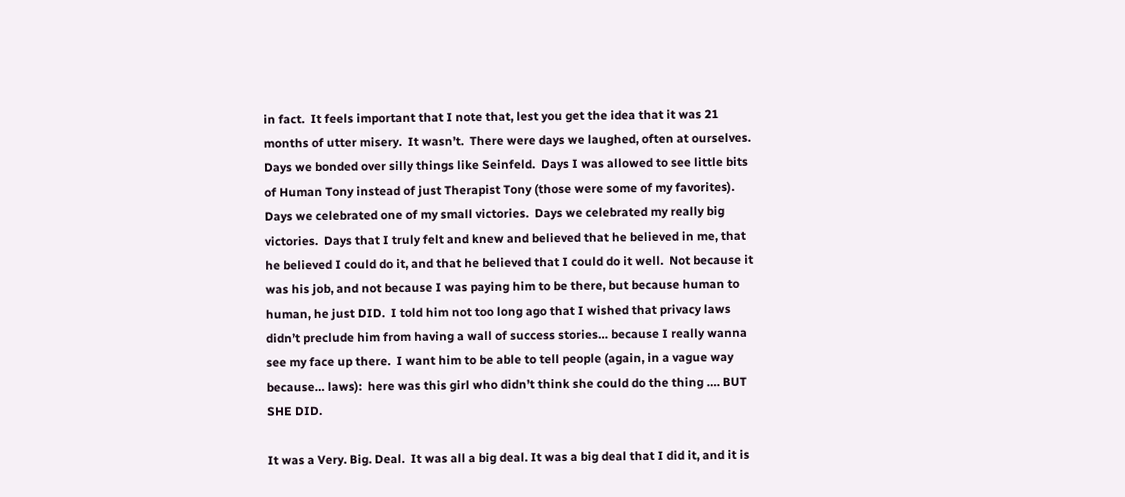in fact.  It feels important that I note that, lest you get the idea that it was 21 months of utter misery.  It wasn’t.  There were days we laughed, often at ourselves.  Days we bonded over silly things like Seinfeld.  Days I was allowed to see little bits of Human Tony instead of just Therapist Tony (those were some of my favorites).  Days we celebrated one of my small victories.  Days we celebrated my really big victories.  Days that I truly felt and knew and believed that he believed in me, that he believed I could do it, and that he believed that I could do it well.  Not because it was his job, and not because I was paying him to be there, but because human to human, he just DID.  I told him not too long ago that I wished that privacy laws didn’t preclude him from having a wall of success stories… because I really wanna see my face up there.  I want him to be able to tell people (again, in a vague way because… laws):  here was this girl who didn’t think she could do the thing …. BUT SHE DID.

It was a Very. Big. Deal.  It was all a big deal. It was a big deal that I did it, and it is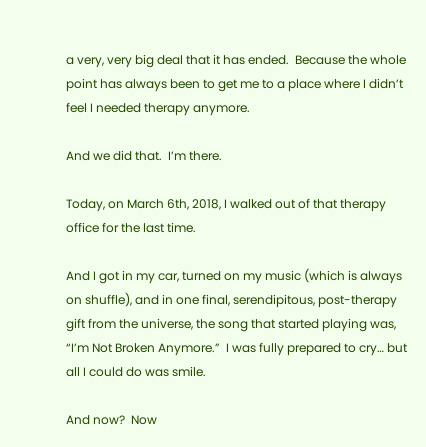a very, very big deal that it has ended.  Because the whole point has always been to get me to a place where I didn’t feel I needed therapy anymore.

And we did that.  I’m there.

Today, on March 6th, 2018, I walked out of that therapy office for the last time.

And I got in my car, turned on my music (which is always on shuffle), and in one final, serendipitous, post-therapy gift from the universe, the song that started playing was, “I’m Not Broken Anymore.”  I was fully prepared to cry… but all I could do was smile.

And now?  Now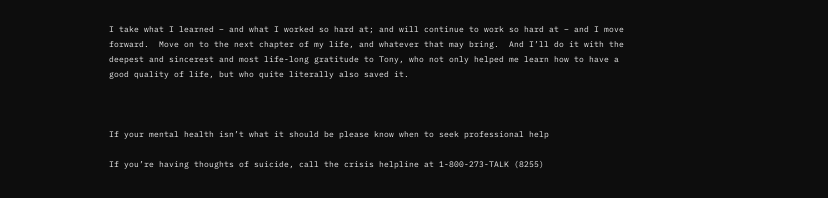I take what I learned – and what I worked so hard at; and will continue to work so hard at – and I move forward.  Move on to the next chapter of my life, and whatever that may bring.  And I’ll do it with the deepest and sincerest and most life-long gratitude to Tony, who not only helped me learn how to have a good quality of life, but who quite literally also saved it.



If your mental health isn’t what it should be please know when to seek professional help

If you’re having thoughts of suicide, call the crisis helpline at 1-800-273-TALK (8255)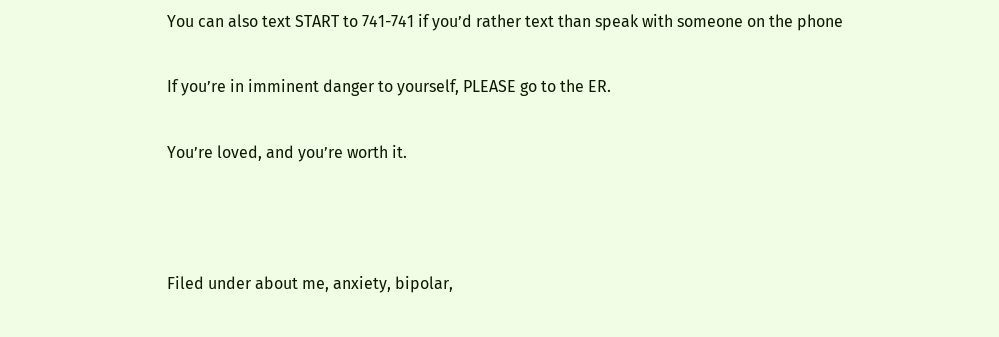You can also text START to 741-741 if you’d rather text than speak with someone on the phone

If you’re in imminent danger to yourself, PLEASE go to the ER.

You’re loved, and you’re worth it.



Filed under about me, anxiety, bipolar,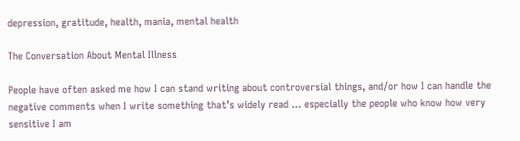depression, gratitude, health, mania, mental health

The Conversation About Mental Illness

People have often asked me how I can stand writing about controversial things, and/or how I can handle the negative comments when I write something that’s widely read … especially the people who know how very sensitive I am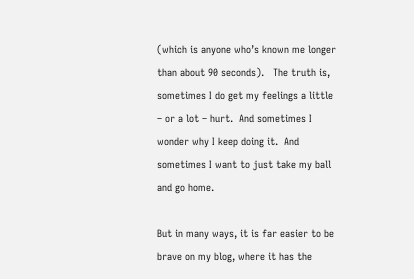(which is anyone who’s known me longer than about 90 seconds).   The truth is, sometimes I do get my feelings a little – or a lot – hurt.  And sometimes I wonder why I keep doing it.  And sometimes I want to just take my ball and go home.

But in many ways, it is far easier to be brave on my blog, where it has the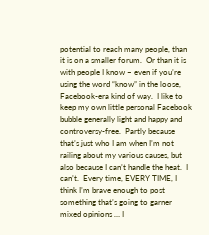potential to reach many people, than it is on a smaller forum.  Or than it is with people I know – even if you’re using the word “know” in the loose, Facebook-era kind of way.  I like to keep my own little personal Facebook bubble generally light and happy and controversy-free.  Partly because that’s just who I am when I’m not railing about my various causes, but also because I can’t handle the heat.  I can’t.  Every time, EVERY TIME, I think I’m brave enough to post something that’s going to garner mixed opinions … I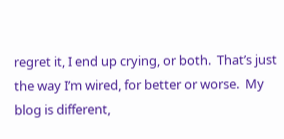regret it, I end up crying, or both.  That’s just the way I’m wired, for better or worse.  My blog is different,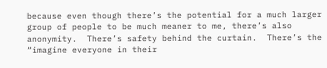because even though there’s the potential for a much larger group of people to be much meaner to me, there’s also anonymity.  There’s safety behind the curtain.  There’s the “imagine everyone in their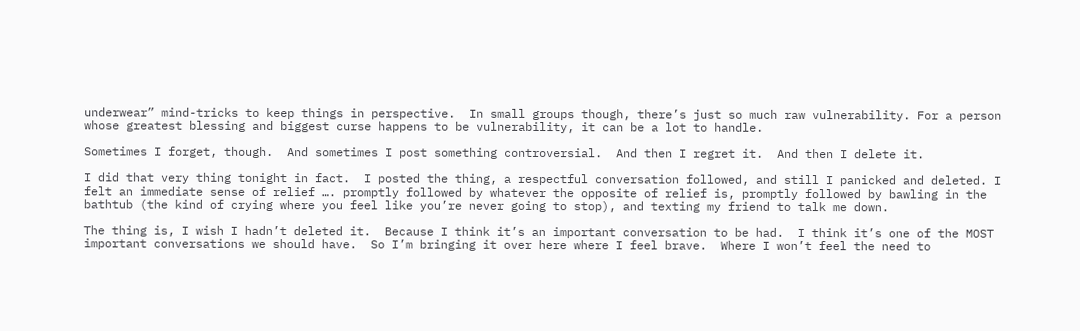underwear” mind-tricks to keep things in perspective.  In small groups though, there’s just so much raw vulnerability. For a person whose greatest blessing and biggest curse happens to be vulnerability, it can be a lot to handle.

Sometimes I forget, though.  And sometimes I post something controversial.  And then I regret it.  And then I delete it.

I did that very thing tonight in fact.  I posted the thing, a respectful conversation followed, and still I panicked and deleted. I felt an immediate sense of relief …. promptly followed by whatever the opposite of relief is, promptly followed by bawling in the bathtub (the kind of crying where you feel like you’re never going to stop), and texting my friend to talk me down.

The thing is, I wish I hadn’t deleted it.  Because I think it’s an important conversation to be had.  I think it’s one of the MOST important conversations we should have.  So I’m bringing it over here where I feel brave.  Where I won’t feel the need to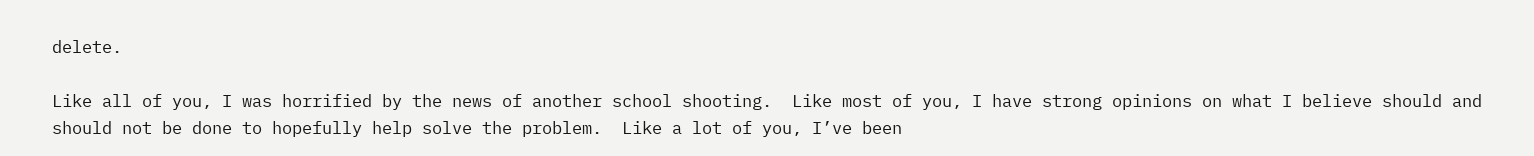delete.

Like all of you, I was horrified by the news of another school shooting.  Like most of you, I have strong opinions on what I believe should and should not be done to hopefully help solve the problem.  Like a lot of you, I’ve been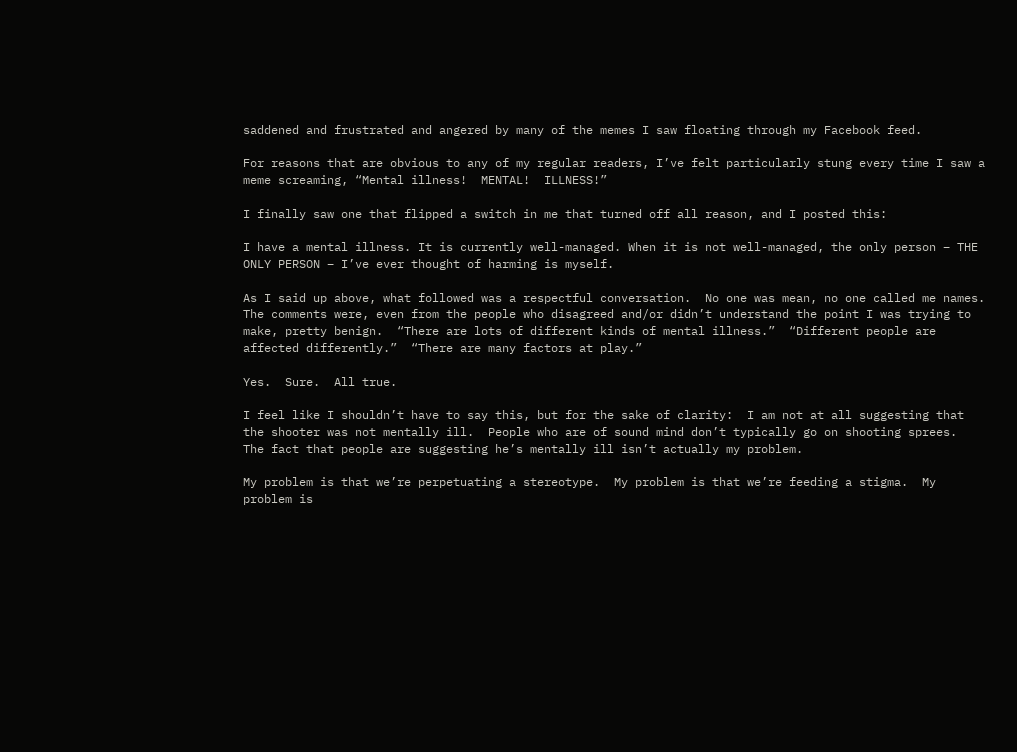saddened and frustrated and angered by many of the memes I saw floating through my Facebook feed.

For reasons that are obvious to any of my regular readers, I’ve felt particularly stung every time I saw a meme screaming, “Mental illness!  MENTAL!  ILLNESS!”

I finally saw one that flipped a switch in me that turned off all reason, and I posted this:

I have a mental illness. It is currently well-managed. When it is not well-managed, the only person – THE ONLY PERSON – I’ve ever thought of harming is myself.

As I said up above, what followed was a respectful conversation.  No one was mean, no one called me names.  The comments were, even from the people who disagreed and/or didn’t understand the point I was trying to make, pretty benign.  “There are lots of different kinds of mental illness.”  “Different people are affected differently.”  “There are many factors at play.”

Yes.  Sure.  All true.

I feel like I shouldn’t have to say this, but for the sake of clarity:  I am not at all suggesting that the shooter was not mentally ill.  People who are of sound mind don’t typically go on shooting sprees.  The fact that people are suggesting he’s mentally ill isn’t actually my problem.

My problem is that we’re perpetuating a stereotype.  My problem is that we’re feeding a stigma.  My problem is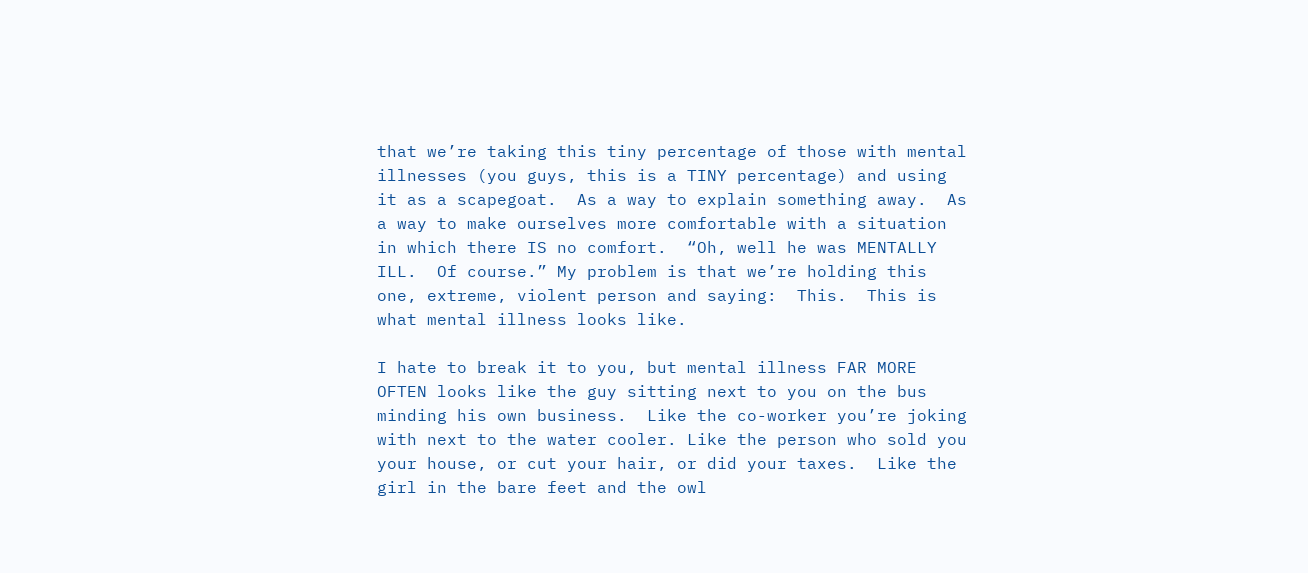that we’re taking this tiny percentage of those with mental illnesses (you guys, this is a TINY percentage) and using it as a scapegoat.  As a way to explain something away.  As a way to make ourselves more comfortable with a situation in which there IS no comfort.  “Oh, well he was MENTALLY ILL.  Of course.” My problem is that we’re holding this one, extreme, violent person and saying:  This.  This is what mental illness looks like.

I hate to break it to you, but mental illness FAR MORE OFTEN looks like the guy sitting next to you on the bus minding his own business.  Like the co-worker you’re joking with next to the water cooler. Like the person who sold you your house, or cut your hair, or did your taxes.  Like the girl in the bare feet and the owl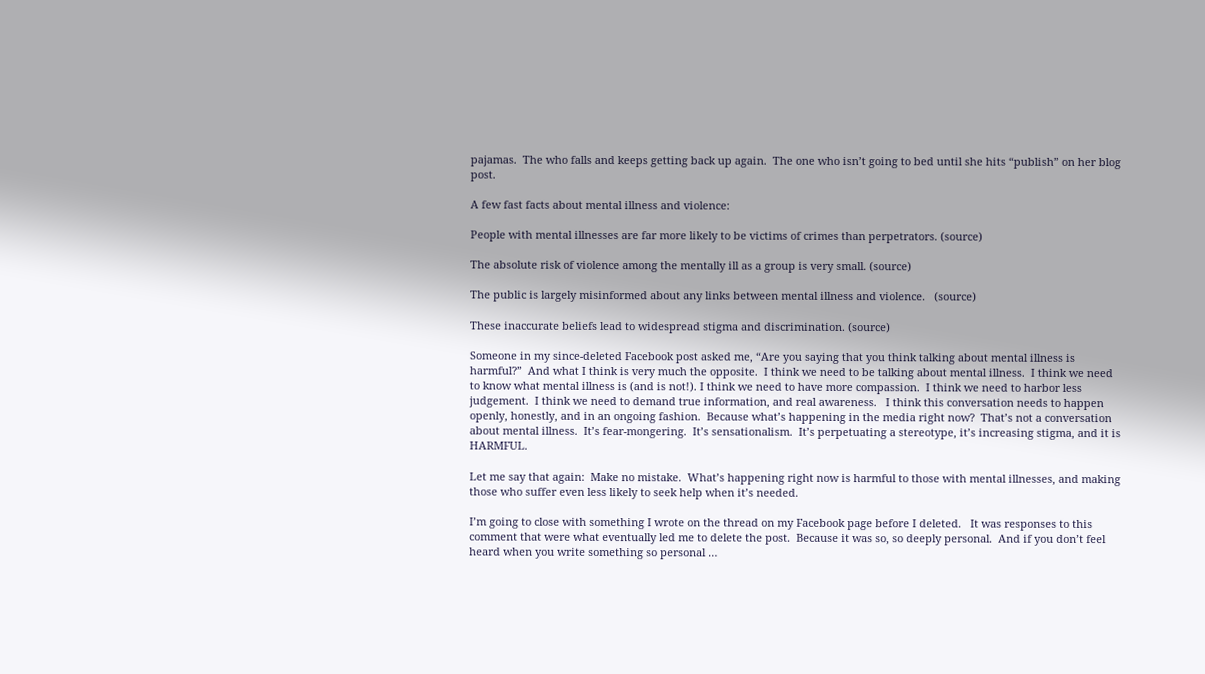pajamas.  The who falls and keeps getting back up again.  The one who isn’t going to bed until she hits “publish” on her blog post.

A few fast facts about mental illness and violence:

People with mental illnesses are far more likely to be victims of crimes than perpetrators. (source)

The absolute risk of violence among the mentally ill as a group is very small. (source)

The public is largely misinformed about any links between mental illness and violence.   (source)

These inaccurate beliefs lead to widespread stigma and discrimination. (source)

Someone in my since-deleted Facebook post asked me, “Are you saying that you think talking about mental illness is harmful?”  And what I think is very much the opposite.  I think we need to be talking about mental illness.  I think we need to know what mental illness is (and is not!). I think we need to have more compassion.  I think we need to harbor less judgement.  I think we need to demand true information, and real awareness.   I think this conversation needs to happen openly, honestly, and in an ongoing fashion.  Because what’s happening in the media right now?  That’s not a conversation about mental illness.  It’s fear-mongering.  It’s sensationalism.  It’s perpetuating a stereotype, it’s increasing stigma, and it is HARMFUL.

Let me say that again:  Make no mistake.  What’s happening right now is harmful to those with mental illnesses, and making those who suffer even less likely to seek help when it’s needed.

I’m going to close with something I wrote on the thread on my Facebook page before I deleted.   It was responses to this comment that were what eventually led me to delete the post.  Because it was so, so deeply personal.  And if you don’t feel heard when you write something so personal …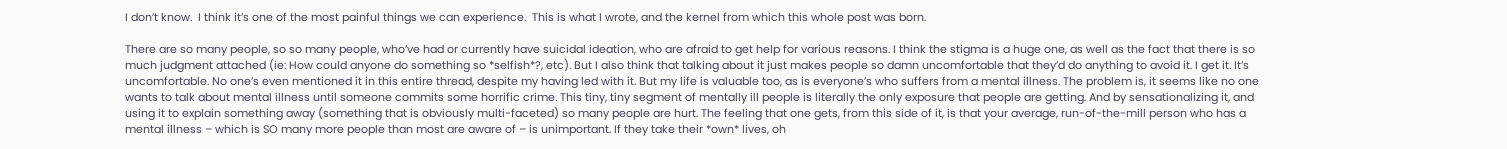I don’t know.  I think it’s one of the most painful things we can experience.  This is what I wrote, and the kernel from which this whole post was born.

There are so many people, so so many people, who’ve had or currently have suicidal ideation, who are afraid to get help for various reasons. I think the stigma is a huge one, as well as the fact that there is so much judgment attached (ie: How could anyone do something so *selfish*?, etc). But I also think that talking about it just makes people so damn uncomfortable that they’d do anything to avoid it. I get it. It’s uncomfortable. No one’s even mentioned it in this entire thread, despite my having led with it. But my life is valuable too, as is everyone’s who suffers from a mental illness. The problem is, it seems like no one wants to talk about mental illness until someone commits some horrific crime. This tiny, tiny segment of mentally ill people is literally the only exposure that people are getting. And by sensationalizing it, and using it to explain something away (something that is obviously multi-faceted) so many people are hurt. The feeling that one gets, from this side of it, is that your average, run-of-the-mill person who has a mental illness – which is SO many more people than most are aware of – is unimportant. If they take their *own* lives, oh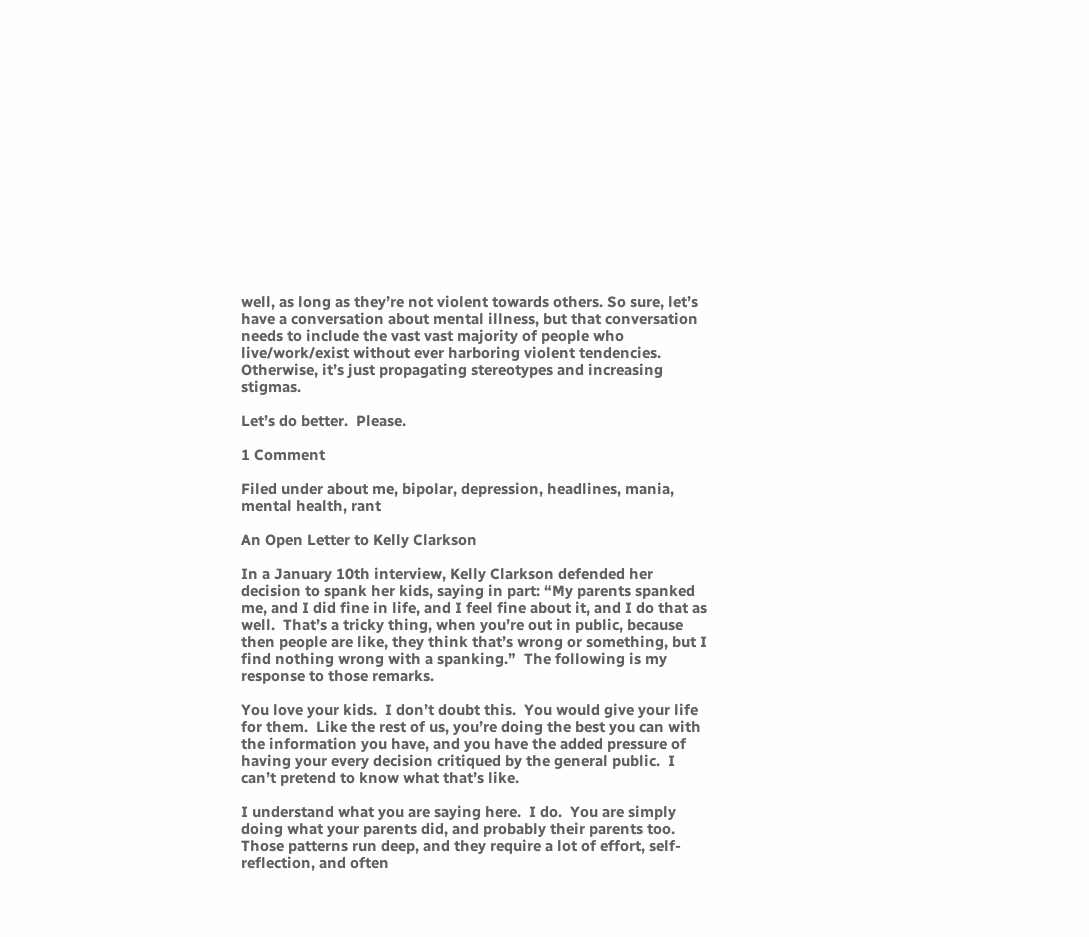well, as long as they’re not violent towards others. So sure, let’s have a conversation about mental illness, but that conversation needs to include the vast vast majority of people who live/work/exist without ever harboring violent tendencies. Otherwise, it’s just propagating stereotypes and increasing stigmas.

Let’s do better.  Please.

1 Comment

Filed under about me, bipolar, depression, headlines, mania, mental health, rant

An Open Letter to Kelly Clarkson

In a January 10th interview, Kelly Clarkson defended her decision to spank her kids, saying in part: “My parents spanked me, and I did fine in life, and I feel fine about it, and I do that as well.  That’s a tricky thing, when you’re out in public, because then people are like, they think that’s wrong or something, but I find nothing wrong with a spanking.”  The following is my response to those remarks.

You love your kids.  I don’t doubt this.  You would give your life for them.  Like the rest of us, you’re doing the best you can with the information you have, and you have the added pressure of having your every decision critiqued by the general public.  I can’t pretend to know what that’s like.

I understand what you are saying here.  I do.  You are simply doing what your parents did, and probably their parents too. Those patterns run deep, and they require a lot of effort, self-reflection, and often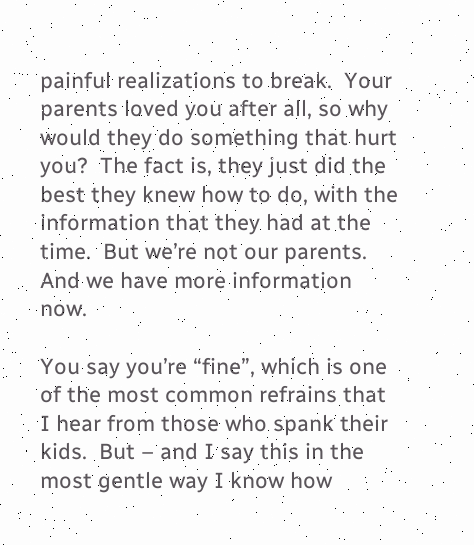painful realizations to break.  Your parents loved you after all, so why would they do something that hurt you?  The fact is, they just did the best they knew how to do, with the information that they had at the time.  But we’re not our parents.  And we have more information now.

You say you’re “fine”, which is one of the most common refrains that I hear from those who spank their kids.  But – and I say this in the most gentle way I know how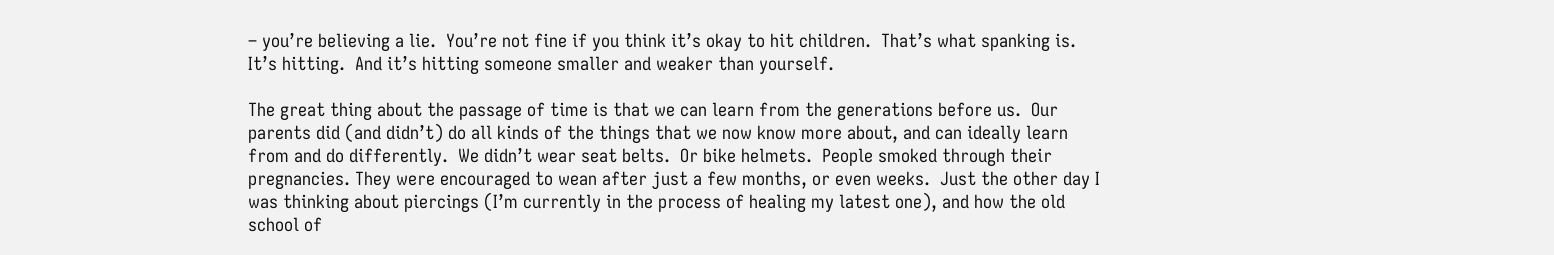– you’re believing a lie.  You’re not fine if you think it’s okay to hit children.  That’s what spanking is.  It’s hitting.  And it’s hitting someone smaller and weaker than yourself.

The great thing about the passage of time is that we can learn from the generations before us.  Our parents did (and didn’t) do all kinds of the things that we now know more about, and can ideally learn from and do differently.  We didn’t wear seat belts.  Or bike helmets.  People smoked through their pregnancies. They were encouraged to wean after just a few months, or even weeks.  Just the other day I was thinking about piercings (I’m currently in the process of healing my latest one), and how the old school of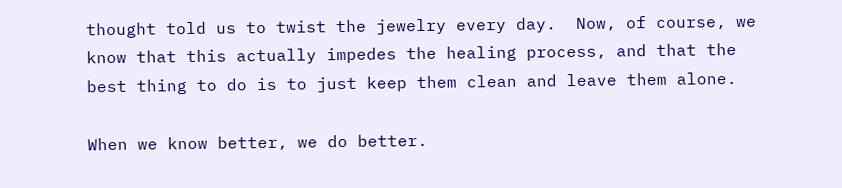thought told us to twist the jewelry every day.  Now, of course, we know that this actually impedes the healing process, and that the best thing to do is to just keep them clean and leave them alone.

When we know better, we do better.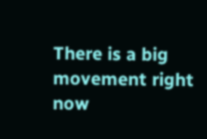There is a big movement right now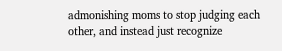admonishing moms to stop judging each other, and instead just recognize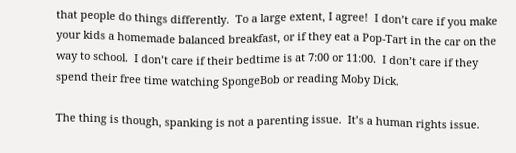that people do things differently.  To a large extent, I agree!  I don’t care if you make your kids a homemade balanced breakfast, or if they eat a Pop-Tart in the car on the way to school.  I don’t care if their bedtime is at 7:00 or 11:00.  I don’t care if they spend their free time watching SpongeBob or reading Moby Dick.

The thing is though, spanking is not a parenting issue.  It’s a human rights issue.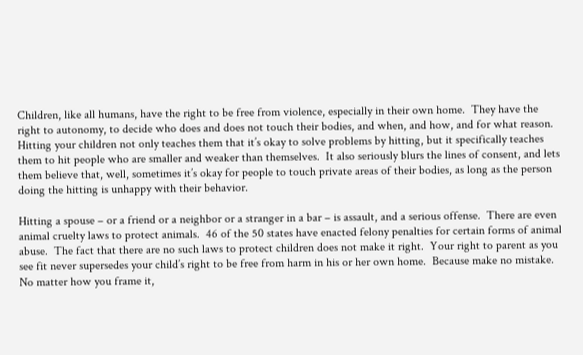Children, like all humans, have the right to be free from violence, especially in their own home.  They have the right to autonomy, to decide who does and does not touch their bodies, and when, and how, and for what reason.  Hitting your children not only teaches them that it’s okay to solve problems by hitting, but it specifically teaches them to hit people who are smaller and weaker than themselves.  It also seriously blurs the lines of consent, and lets them believe that, well, sometimes it’s okay for people to touch private areas of their bodies, as long as the person doing the hitting is unhappy with their behavior.

Hitting a spouse – or a friend or a neighbor or a stranger in a bar – is assault, and a serious offense.  There are even animal cruelty laws to protect animals.  46 of the 50 states have enacted felony penalties for certain forms of animal abuse.  The fact that there are no such laws to protect children does not make it right.  Your right to parent as you see fit never supersedes your child’s right to be free from harm in his or her own home.  Because make no mistake.  No matter how you frame it,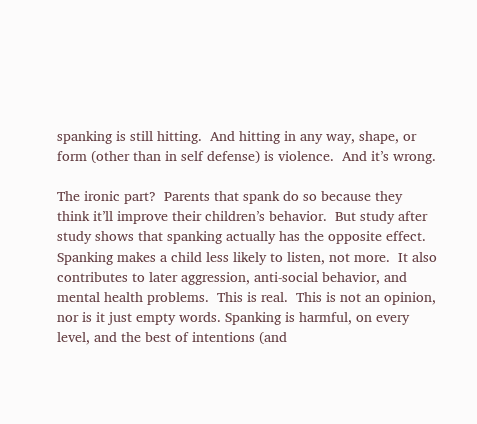spanking is still hitting.  And hitting in any way, shape, or form (other than in self defense) is violence.  And it’s wrong.

The ironic part?  Parents that spank do so because they think it’ll improve their children’s behavior.  But study after study shows that spanking actually has the opposite effect.   Spanking makes a child less likely to listen, not more.  It also contributes to later aggression, anti-social behavior, and mental health problems.  This is real.  This is not an opinion, nor is it just empty words. Spanking is harmful, on every level, and the best of intentions (and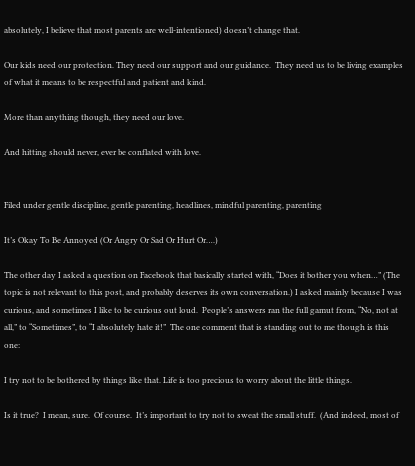absolutely, I believe that most parents are well-intentioned) doesn’t change that.

Our kids need our protection. They need our support and our guidance.  They need us to be living examples of what it means to be respectful and patient and kind.

More than anything though, they need our love.

And hitting should never, ever be conflated with love.


Filed under gentle discipline, gentle parenting, headlines, mindful parenting, parenting

It’s Okay To Be Annoyed (Or Angry Or Sad Or Hurt Or….)

The other day I asked a question on Facebook that basically started with, “Does it bother you when…” (The topic is not relevant to this post, and probably deserves its own conversation.) I asked mainly because I was curious, and sometimes I like to be curious out loud.  People’s answers ran the full gamut from, “No, not at all,” to “Sometimes”, to “I absolutely hate it!”  The one comment that is standing out to me though is this one:

I try not to be bothered by things like that. Life is too precious to worry about the little things.

Is it true?  I mean, sure.  Of course.  It’s important to try not to sweat the small stuff.  (And indeed, most of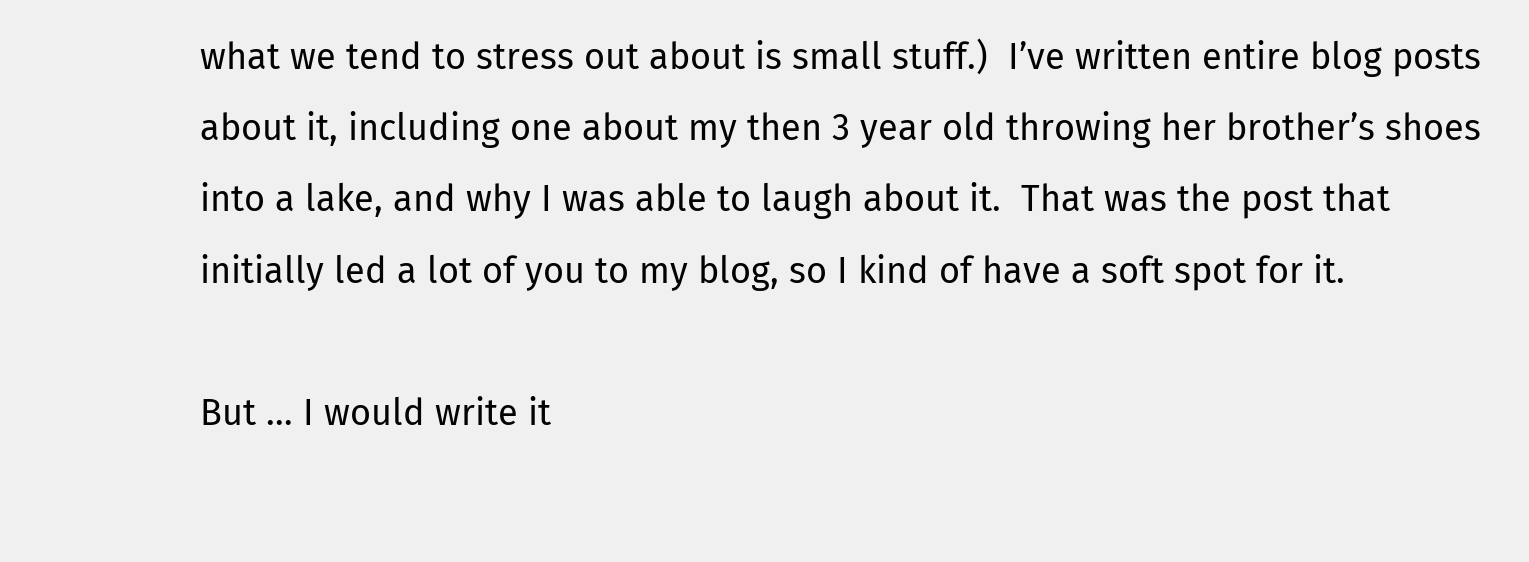what we tend to stress out about is small stuff.)  I’ve written entire blog posts about it, including one about my then 3 year old throwing her brother’s shoes into a lake, and why I was able to laugh about it.  That was the post that initially led a lot of you to my blog, so I kind of have a soft spot for it.

But … I would write it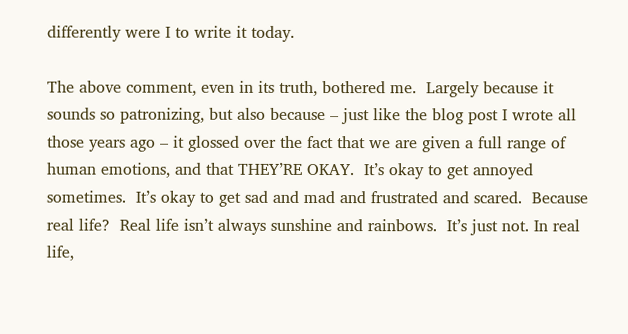differently were I to write it today.

The above comment, even in its truth, bothered me.  Largely because it sounds so patronizing, but also because – just like the blog post I wrote all those years ago – it glossed over the fact that we are given a full range of human emotions, and that THEY’RE OKAY.  It’s okay to get annoyed sometimes.  It’s okay to get sad and mad and frustrated and scared.  Because real life?  Real life isn’t always sunshine and rainbows.  It’s just not. In real life,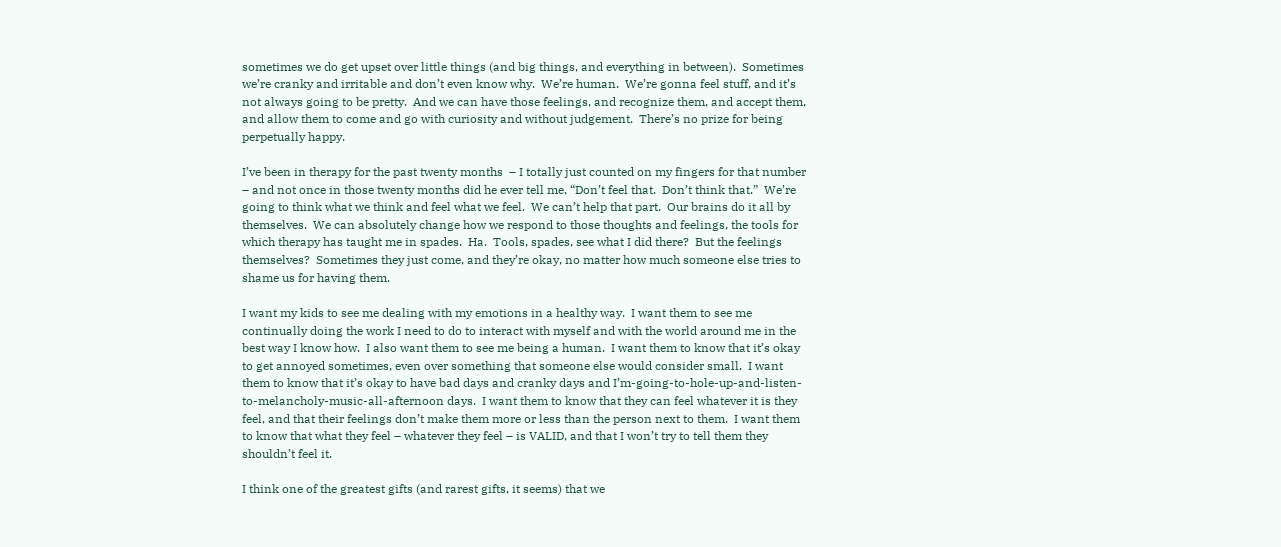sometimes we do get upset over little things (and big things, and everything in between).  Sometimes we’re cranky and irritable and don’t even know why.  We’re human.  We’re gonna feel stuff, and it’s not always going to be pretty.  And we can have those feelings, and recognize them, and accept them, and allow them to come and go with curiosity and without judgement.  There’s no prize for being perpetually happy.

I’ve been in therapy for the past twenty months  – I totally just counted on my fingers for that number – and not once in those twenty months did he ever tell me, “Don’t feel that.  Don’t think that.”  We’re going to think what we think and feel what we feel.  We can’t help that part.  Our brains do it all by themselves.  We can absolutely change how we respond to those thoughts and feelings, the tools for which therapy has taught me in spades.  Ha.  Tools, spades, see what I did there?  But the feelings themselves?  Sometimes they just come, and they’re okay, no matter how much someone else tries to shame us for having them.

I want my kids to see me dealing with my emotions in a healthy way.  I want them to see me continually doing the work I need to do to interact with myself and with the world around me in the best way I know how.  I also want them to see me being a human.  I want them to know that it’s okay to get annoyed sometimes, even over something that someone else would consider small.  I want them to know that it’s okay to have bad days and cranky days and I’m-going-to-hole-up-and-listen-to-melancholy-music-all-afternoon days.  I want them to know that they can feel whatever it is they feel, and that their feelings don’t make them more or less than the person next to them.  I want them to know that what they feel – whatever they feel – is VALID, and that I won’t try to tell them they shouldn’t feel it.

I think one of the greatest gifts (and rarest gifts, it seems) that we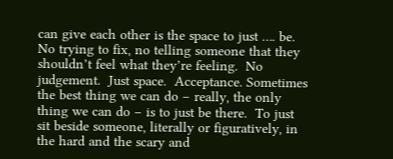can give each other is the space to just …. be.  No trying to fix, no telling someone that they shouldn’t feel what they’re feeling.  No judgement.  Just space.  Acceptance. Sometimes the best thing we can do – really, the only thing we can do – is to just be there.  To just sit beside someone, literally or figuratively, in the hard and the scary and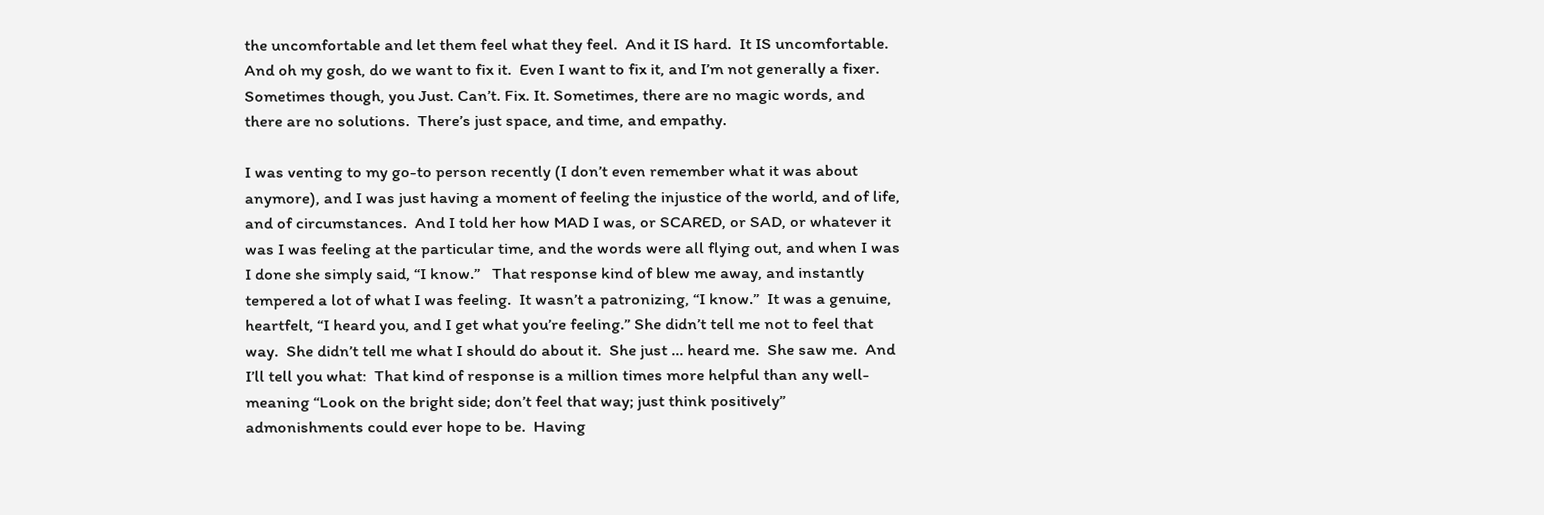the uncomfortable and let them feel what they feel.  And it IS hard.  It IS uncomfortable. And oh my gosh, do we want to fix it.  Even I want to fix it, and I’m not generally a fixer. Sometimes though, you Just. Can’t. Fix. It. Sometimes, there are no magic words, and there are no solutions.  There’s just space, and time, and empathy.

I was venting to my go-to person recently (I don’t even remember what it was about anymore), and I was just having a moment of feeling the injustice of the world, and of life, and of circumstances.  And I told her how MAD I was, or SCARED, or SAD, or whatever it was I was feeling at the particular time, and the words were all flying out, and when I was I done she simply said, “I know.”   That response kind of blew me away, and instantly tempered a lot of what I was feeling.  It wasn’t a patronizing, “I know.”  It was a genuine, heartfelt, “I heard you, and I get what you’re feeling.” She didn’t tell me not to feel that way.  She didn’t tell me what I should do about it.  She just … heard me.  She saw me.  And I’ll tell you what:  That kind of response is a million times more helpful than any well-meaning “Look on the bright side; don’t feel that way; just think positively” admonishments could ever hope to be.  Having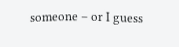someone – or I guess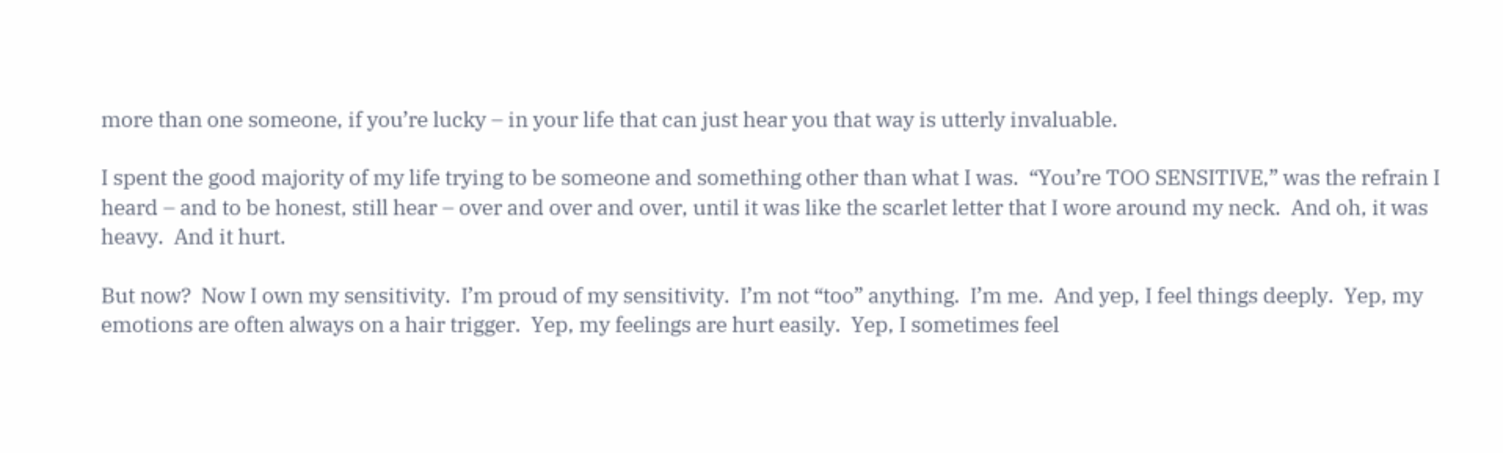more than one someone, if you’re lucky – in your life that can just hear you that way is utterly invaluable.

I spent the good majority of my life trying to be someone and something other than what I was.  “You’re TOO SENSITIVE,” was the refrain I heard – and to be honest, still hear – over and over and over, until it was like the scarlet letter that I wore around my neck.  And oh, it was heavy.  And it hurt.

But now?  Now I own my sensitivity.  I’m proud of my sensitivity.  I’m not “too” anything.  I’m me.  And yep, I feel things deeply.  Yep, my emotions are often always on a hair trigger.  Yep, my feelings are hurt easily.  Yep, I sometimes feel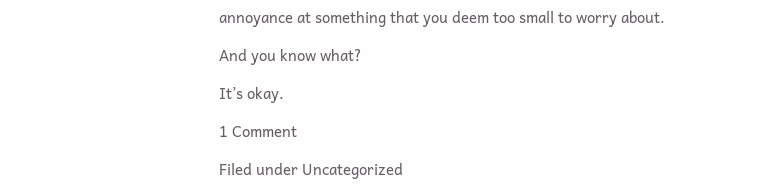annoyance at something that you deem too small to worry about.

And you know what?

It’s okay.

1 Comment

Filed under Uncategorized